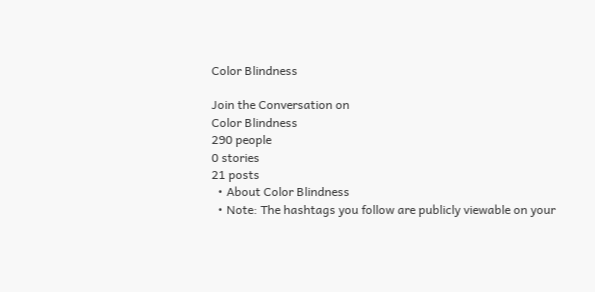Color Blindness

Join the Conversation on
Color Blindness
290 people
0 stories
21 posts
  • About Color Blindness
  • Note: The hashtags you follow are publicly viewable on your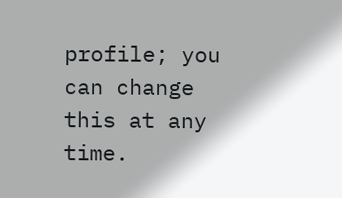profile; you can change this at any time.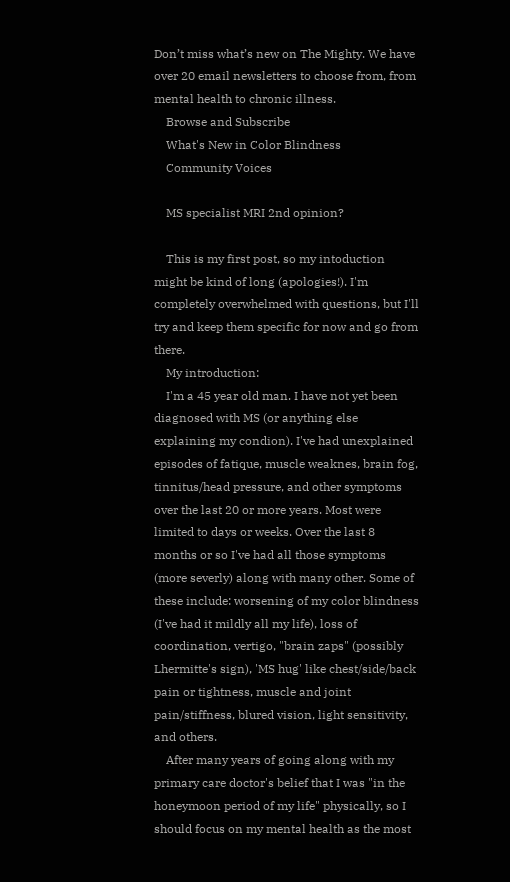Don’t miss what’s new on The Mighty. We have over 20 email newsletters to choose from, from mental health to chronic illness.
    Browse and Subscribe
    What's New in Color Blindness
    Community Voices

    MS specialist MRI 2nd opinion?

    This is my first post, so my intoduction might be kind of long (apologies!). I'm completely overwhelmed with questions, but I'll try and keep them specific for now and go from there.
    My introduction:
    I'm a 45 year old man. I have not yet been diagnosed with MS (or anything else explaining my condion). I've had unexplained episodes of fatique, muscle weaknes, brain fog, tinnitus/head pressure, and other symptoms over the last 20 or more years. Most were limited to days or weeks. Over the last 8 months or so I've had all those symptoms (more severly) along with many other. Some of these include: worsening of my color blindness (I've had it mildly all my life), loss of coordination, vertigo, "brain zaps" (possibly Lhermitte's sign), 'MS hug' like chest/side/back pain or tightness, muscle and joint pain/stiffness, blured vision, light sensitivity, and others.
    After many years of going along with my primary care doctor's belief that I was "in the honeymoon period of my life" physically, so I should focus on my mental health as the most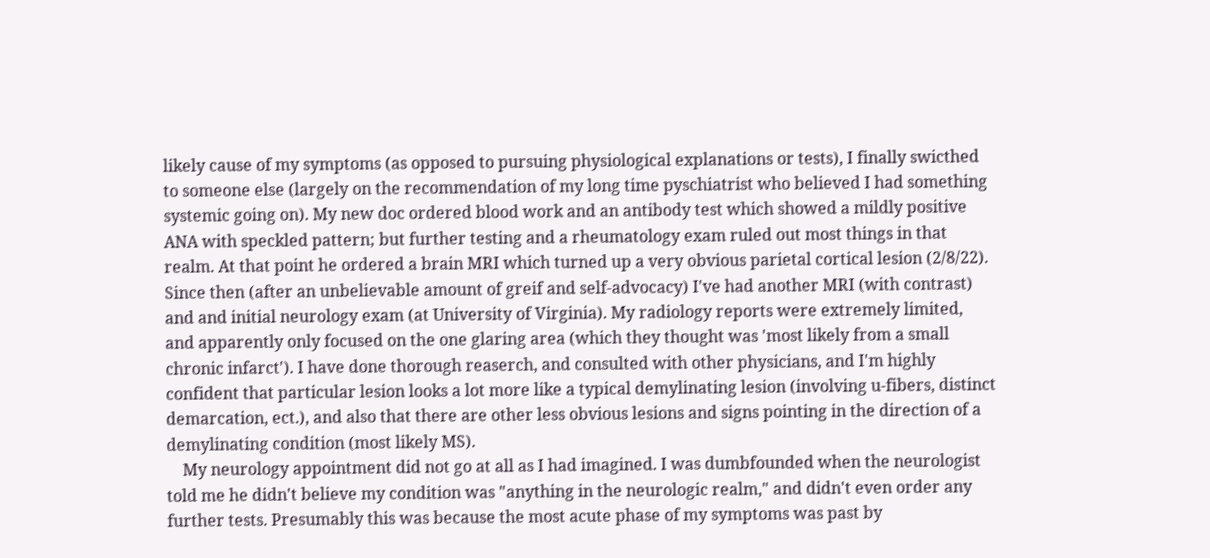likely cause of my symptoms (as opposed to pursuing physiological explanations or tests), I finally swicthed to someone else (largely on the recommendation of my long time pyschiatrist who believed I had something systemic going on). My new doc ordered blood work and an antibody test which showed a mildly positive ANA with speckled pattern; but further testing and a rheumatology exam ruled out most things in that realm. At that point he ordered a brain MRI which turned up a very obvious parietal cortical lesion (2/8/22). Since then (after an unbelievable amount of greif and self-advocacy) I've had another MRI (with contrast) and and initial neurology exam (at University of Virginia). My radiology reports were extremely limited, and apparently only focused on the one glaring area (which they thought was 'most likely from a small chronic infarct'). I have done thorough reaserch, and consulted with other physicians, and I'm highly confident that particular lesion looks a lot more like a typical demylinating lesion (involving u-fibers, distinct demarcation, ect.), and also that there are other less obvious lesions and signs pointing in the direction of a demylinating condition (most likely MS).
    My neurology appointment did not go at all as I had imagined. I was dumbfounded when the neurologist told me he didn't believe my condition was "anything in the neurologic realm," and didn't even order any further tests. Presumably this was because the most acute phase of my symptoms was past by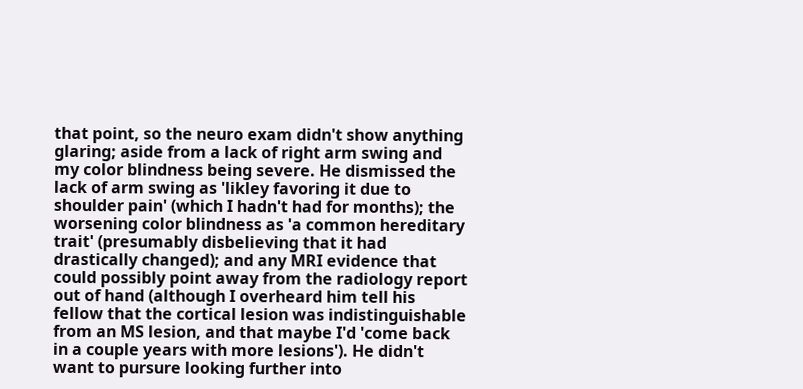that point, so the neuro exam didn't show anything glaring; aside from a lack of right arm swing and my color blindness being severe. He dismissed the lack of arm swing as 'likley favoring it due to shoulder pain' (which I hadn't had for months); the worsening color blindness as 'a common hereditary trait' (presumably disbelieving that it had drastically changed); and any MRI evidence that could possibly point away from the radiology report out of hand (although I overheard him tell his fellow that the cortical lesion was indistinguishable from an MS lesion, and that maybe I'd 'come back in a couple years with more lesions'). He didn't want to pursure looking further into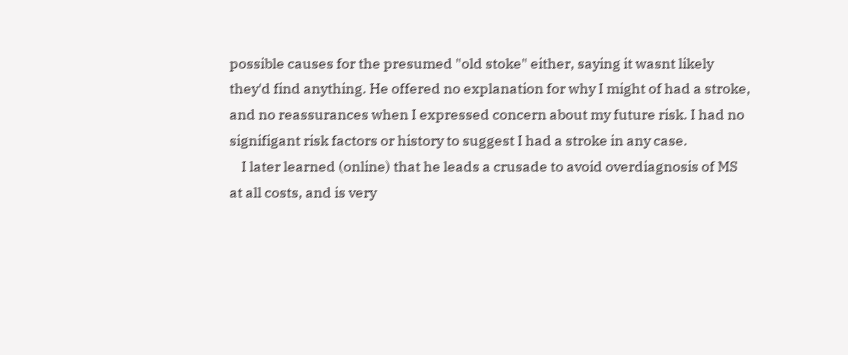possible causes for the presumed "old stoke" either, saying it wasnt likely they'd find anything. He offered no explanation for why I might of had a stroke, and no reassurances when I expressed concern about my future risk. I had no signifigant risk factors or history to suggest I had a stroke in any case.
    I later learned (online) that he leads a crusade to avoid overdiagnosis of MS at all costs, and is very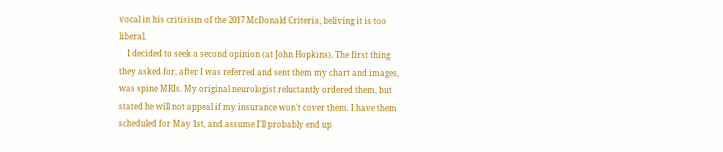vocal in his critisism of the 2017 McDonald Criteria, beliving it is too liberal.
    I decided to seek a second opinion (at John Hopkins). The first thing they asked for, after I was referred and sent them my chart and images, was spine MRIs. My original neurologist reluctantly ordered them, but stated he will not appeal if my insurance won't cover them. I have them scheduled for May 1st, and assume I'll probably end up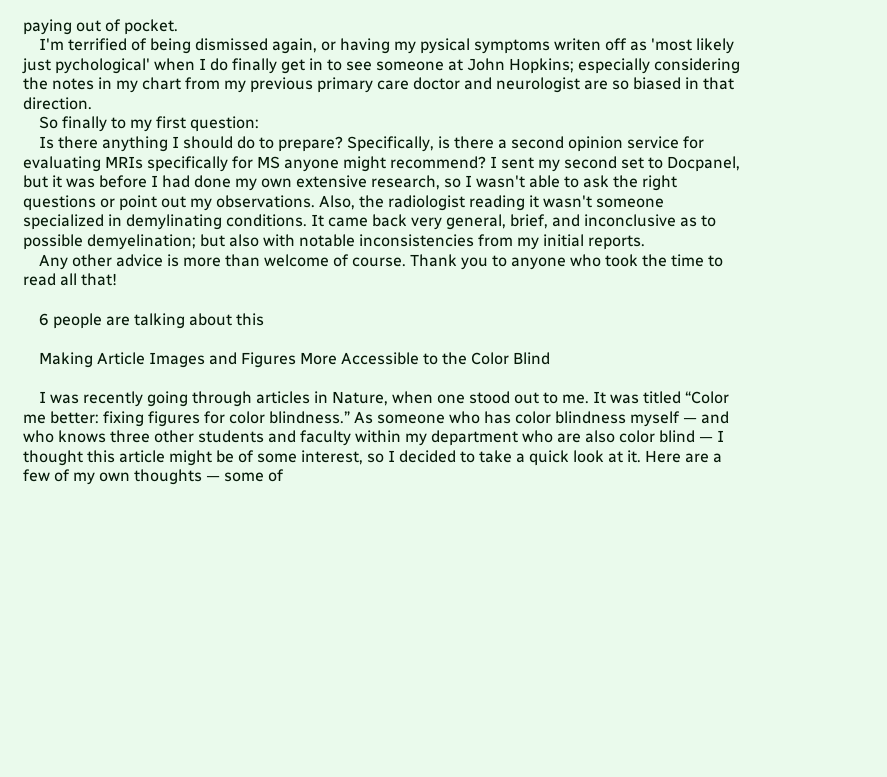paying out of pocket.
    I'm terrified of being dismissed again, or having my pysical symptoms writen off as 'most likely just pychological' when I do finally get in to see someone at John Hopkins; especially considering the notes in my chart from my previous primary care doctor and neurologist are so biased in that direction.
    So finally to my first question:
    Is there anything I should do to prepare? Specifically, is there a second opinion service for evaluating MRIs specifically for MS anyone might recommend? I sent my second set to Docpanel, but it was before I had done my own extensive research, so I wasn't able to ask the right questions or point out my observations. Also, the radiologist reading it wasn't someone specialized in demylinating conditions. It came back very general, brief, and inconclusive as to possible demyelination; but also with notable inconsistencies from my initial reports.
    Any other advice is more than welcome of course. Thank you to anyone who took the time to read all that!

    6 people are talking about this

    Making Article Images and Figures More Accessible to the Color Blind

    I was recently going through articles in Nature, when one stood out to me. It was titled “Color me better: fixing figures for color blindness.” As someone who has color blindness myself — and who knows three other students and faculty within my department who are also color blind — I thought this article might be of some interest, so I decided to take a quick look at it. Here are a few of my own thoughts — some of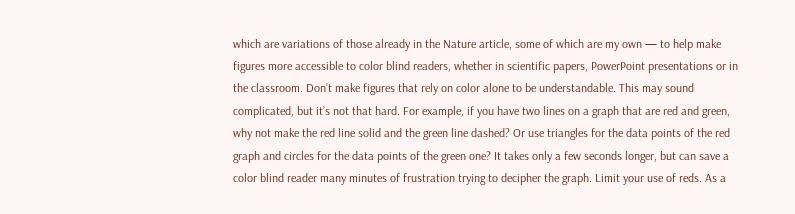which are variations of those already in the Nature article, some of which are my own — to help make figures more accessible to color blind readers, whether in scientific papers, PowerPoint presentations or in the classroom. Don’t make figures that rely on color alone to be understandable. This may sound complicated, but it’s not that hard. For example, if you have two lines on a graph that are red and green, why not make the red line solid and the green line dashed? Or use triangles for the data points of the red graph and circles for the data points of the green one? It takes only a few seconds longer, but can save a color blind reader many minutes of frustration trying to decipher the graph. Limit your use of reds. As a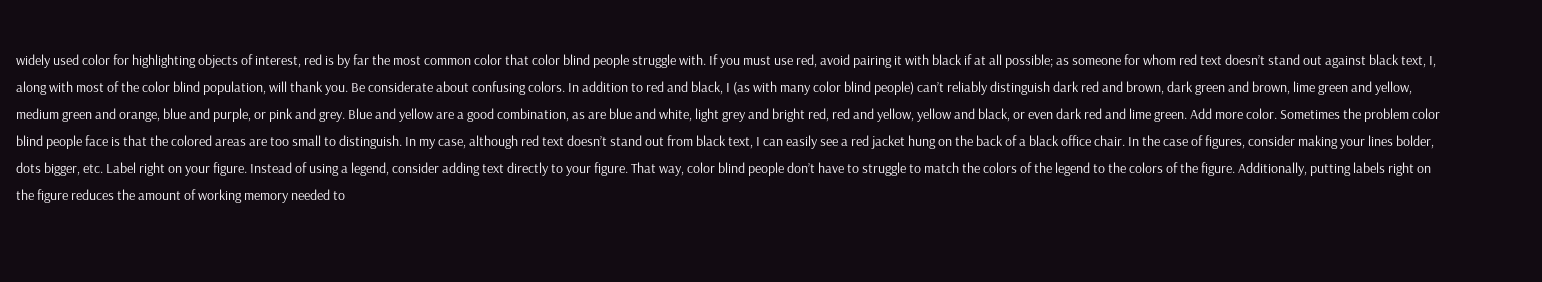widely used color for highlighting objects of interest, red is by far the most common color that color blind people struggle with. If you must use red, avoid pairing it with black if at all possible; as someone for whom red text doesn’t stand out against black text, I, along with most of the color blind population, will thank you. Be considerate about confusing colors. In addition to red and black, I (as with many color blind people) can’t reliably distinguish dark red and brown, dark green and brown, lime green and yellow, medium green and orange, blue and purple, or pink and grey. Blue and yellow are a good combination, as are blue and white, light grey and bright red, red and yellow, yellow and black, or even dark red and lime green. Add more color. Sometimes the problem color blind people face is that the colored areas are too small to distinguish. In my case, although red text doesn’t stand out from black text, I can easily see a red jacket hung on the back of a black office chair. In the case of figures, consider making your lines bolder, dots bigger, etc. Label right on your figure. Instead of using a legend, consider adding text directly to your figure. That way, color blind people don’t have to struggle to match the colors of the legend to the colors of the figure. Additionally, putting labels right on the figure reduces the amount of working memory needed to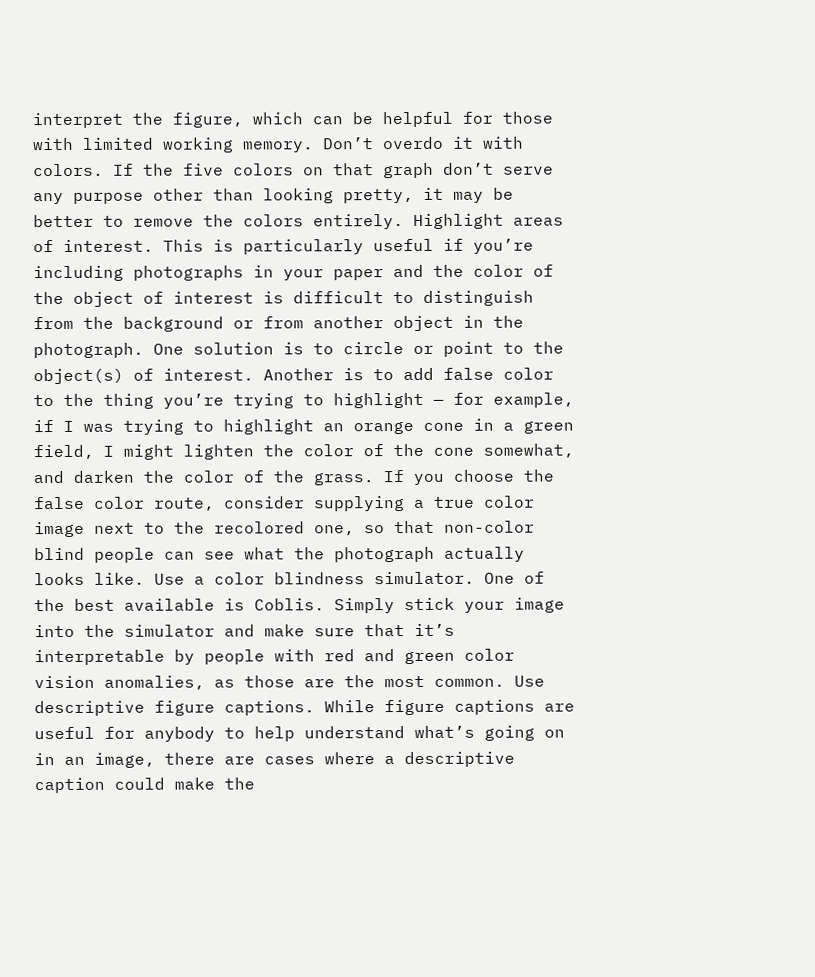interpret the figure, which can be helpful for those with limited working memory. Don’t overdo it with colors. If the five colors on that graph don’t serve any purpose other than looking pretty, it may be better to remove the colors entirely. Highlight areas of interest. This is particularly useful if you’re including photographs in your paper and the color of the object of interest is difficult to distinguish from the background or from another object in the photograph. One solution is to circle or point to the object(s) of interest. Another is to add false color to the thing you’re trying to highlight — for example, if I was trying to highlight an orange cone in a green field, I might lighten the color of the cone somewhat, and darken the color of the grass. If you choose the false color route, consider supplying a true color image next to the recolored one, so that non-color blind people can see what the photograph actually looks like. Use a color blindness simulator. One of the best available is Coblis. Simply stick your image into the simulator and make sure that it’s interpretable by people with red and green color vision anomalies, as those are the most common. Use descriptive figure captions. While figure captions are useful for anybody to help understand what’s going on in an image, there are cases where a descriptive caption could make the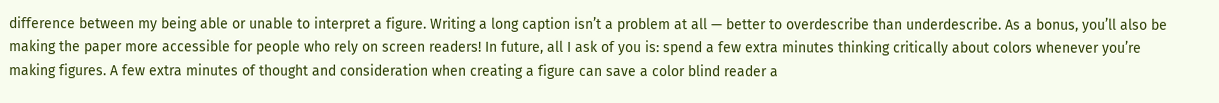difference between my being able or unable to interpret a figure. Writing a long caption isn’t a problem at all — better to overdescribe than underdescribe. As a bonus, you’ll also be making the paper more accessible for people who rely on screen readers! In future, all I ask of you is: spend a few extra minutes thinking critically about colors whenever you’re making figures. A few extra minutes of thought and consideration when creating a figure can save a color blind reader a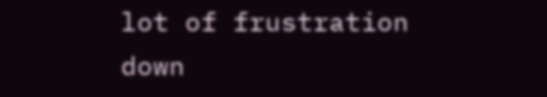lot of frustration down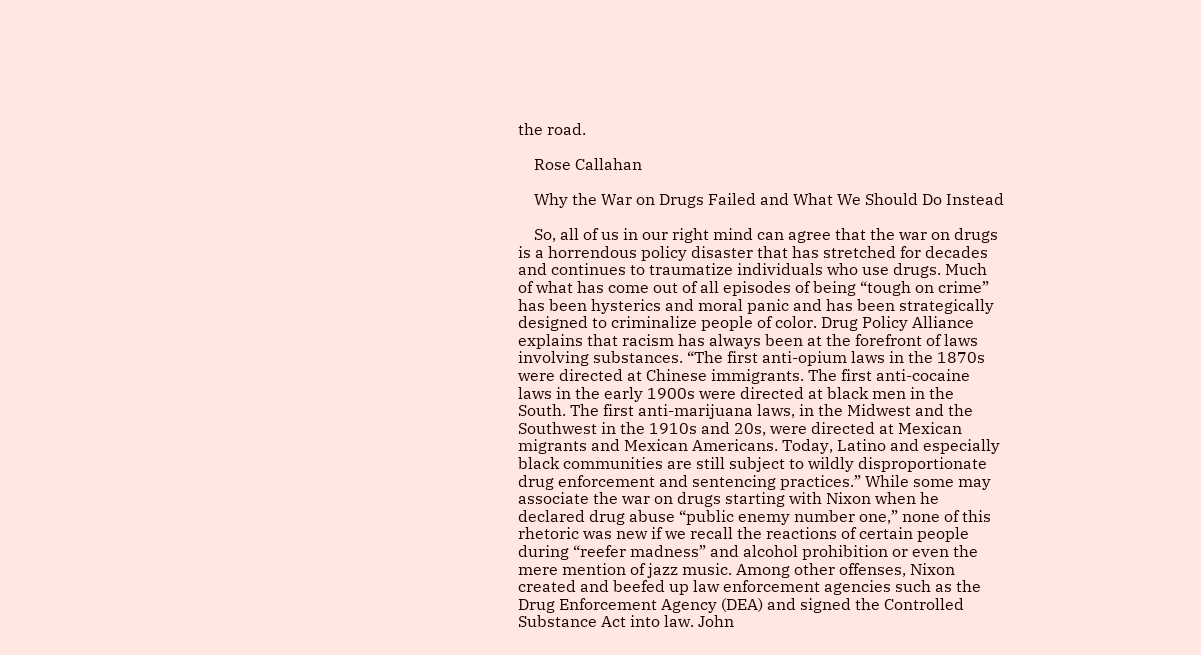the road.

    Rose Callahan

    Why the War on Drugs Failed and What We Should Do Instead

    So, all of us in our right mind can agree that the war on drugs is a horrendous policy disaster that has stretched for decades and continues to traumatize individuals who use drugs. Much of what has come out of all episodes of being “tough on crime” has been hysterics and moral panic and has been strategically designed to criminalize people of color. Drug Policy Alliance explains that racism has always been at the forefront of laws involving substances. “The first anti-opium laws in the 1870s were directed at Chinese immigrants. The first anti-cocaine laws in the early 1900s were directed at black men in the South. The first anti-marijuana laws, in the Midwest and the Southwest in the 1910s and 20s, were directed at Mexican migrants and Mexican Americans. Today, Latino and especially black communities are still subject to wildly disproportionate drug enforcement and sentencing practices.” While some may associate the war on drugs starting with Nixon when he declared drug abuse “public enemy number one,” none of this rhetoric was new if we recall the reactions of certain people during “reefer madness” and alcohol prohibition or even the mere mention of jazz music. Among other offenses, Nixon created and beefed up law enforcement agencies such as the Drug Enforcement Agency (DEA) and signed the Controlled Substance Act into law. John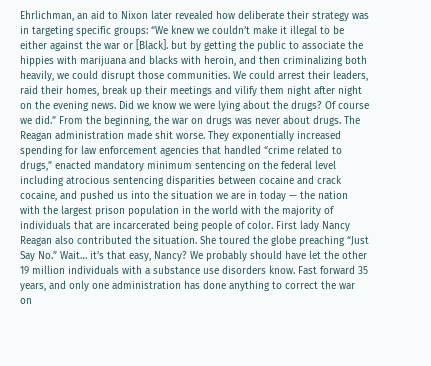Ehrlichman, an aid to Nixon later revealed how deliberate their strategy was in targeting specific groups: “We knew we couldn’t make it illegal to be either against the war or [Black]. but by getting the public to associate the hippies with marijuana and blacks with heroin, and then criminalizing both heavily, we could disrupt those communities. We could arrest their leaders, raid their homes, break up their meetings and vilify them night after night on the evening news. Did we know we were lying about the drugs? Of course we did.” From the beginning, the war on drugs was never about drugs. The Reagan administration made shit worse. They exponentially increased spending for law enforcement agencies that handled “crime related to drugs,” enacted mandatory minimum sentencing on the federal level including atrocious sentencing disparities between cocaine and crack cocaine, and pushed us into the situation we are in today — the nation with the largest prison population in the world with the majority of individuals that are incarcerated being people of color. First lady Nancy Reagan also contributed the situation. She toured the globe preaching “Just Say No.” Wait… it’s that easy, Nancy? We probably should have let the other 19 million individuals with a substance use disorders know. Fast forward 35 years, and only one administration has done anything to correct the war on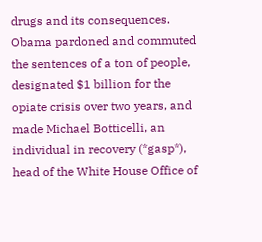drugs and its consequences. Obama pardoned and commuted the sentences of a ton of people, designated $1 billion for the opiate crisis over two years, and made Michael Botticelli, an individual in recovery (*gasp*), head of the White House Office of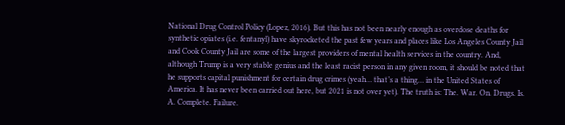National Drug Control Policy (Lopez, 2016). But this has not been nearly enough as overdose deaths for synthetic opiates (i.e. fentanyl) have skyrocketed the past few years and places like Los Angeles County Jail and Cook County Jail are some of the largest providers of mental health services in the country. And, although Trump is a very stable genius and the least racist person in any given room, it should be noted that he supports capital punishment for certain drug crimes (yeah… that’s a thing… in the United States of America. It has never been carried out here, but 2021 is not over yet). The truth is: The. War. On. Drugs. Is. A. Complete. Failure.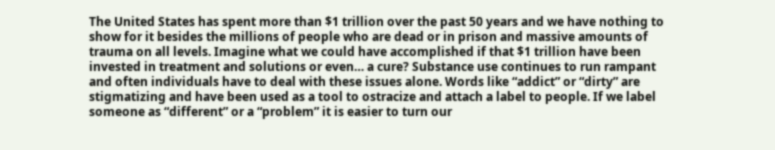The United States has spent more than $1 trillion over the past 50 years and we have nothing to show for it besides the millions of people who are dead or in prison and massive amounts of trauma on all levels. Imagine what we could have accomplished if that $1 trillion have been invested in treatment and solutions or even… a cure? Substance use continues to run rampant and often individuals have to deal with these issues alone. Words like “addict” or “dirty” are stigmatizing and have been used as a tool to ostracize and attach a label to people. If we label someone as “different” or a “problem” it is easier to turn our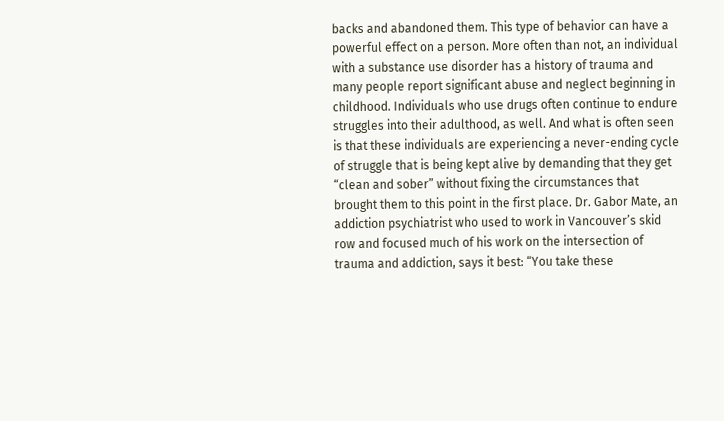backs and abandoned them. This type of behavior can have a powerful effect on a person. More often than not, an individual with a substance use disorder has a history of trauma and many people report significant abuse and neglect beginning in childhood. Individuals who use drugs often continue to endure struggles into their adulthood, as well. And what is often seen is that these individuals are experiencing a never-ending cycle of struggle that is being kept alive by demanding that they get “clean and sober” without fixing the circumstances that brought them to this point in the first place. Dr. Gabor Mate, an addiction psychiatrist who used to work in Vancouver’s skid row and focused much of his work on the intersection of trauma and addiction, says it best: “You take these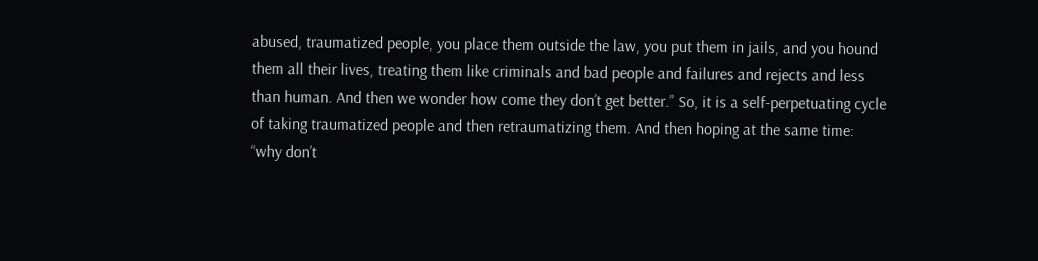abused, traumatized people, you place them outside the law, you put them in jails, and you hound them all their lives, treating them like criminals and bad people and failures and rejects and less than human. And then we wonder how come they don’t get better.” So, it is a self-perpetuating cycle of taking traumatized people and then retraumatizing them. And then hoping at the same time: “why don’t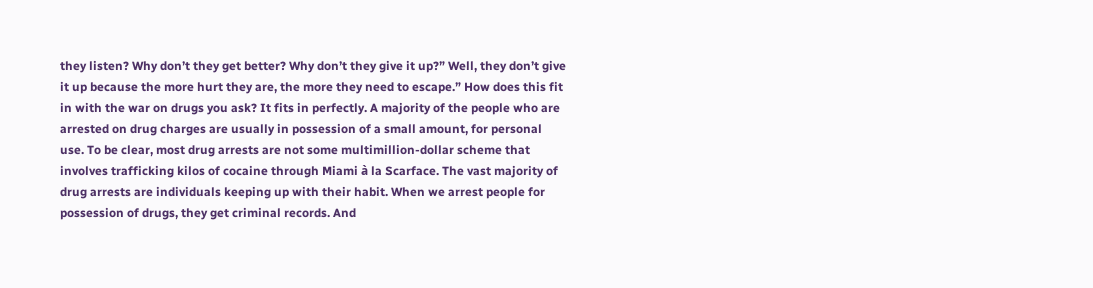they listen? Why don’t they get better? Why don’t they give it up?” Well, they don’t give it up because the more hurt they are, the more they need to escape.” How does this fit in with the war on drugs you ask? It fits in perfectly. A majority of the people who are arrested on drug charges are usually in possession of a small amount, for personal use. To be clear, most drug arrests are not some multimillion-dollar scheme that involves trafficking kilos of cocaine through Miami à la Scarface. The vast majority of drug arrests are individuals keeping up with their habit. When we arrest people for possession of drugs, they get criminal records. And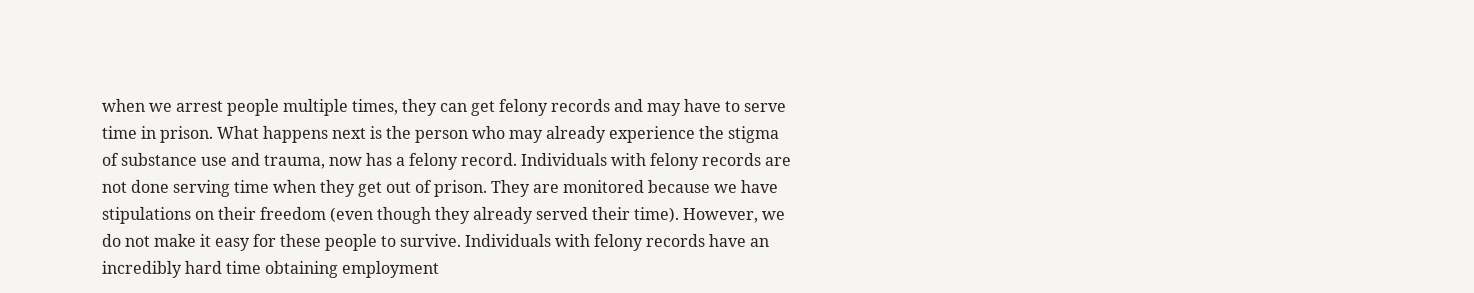when we arrest people multiple times, they can get felony records and may have to serve time in prison. What happens next is the person who may already experience the stigma of substance use and trauma, now has a felony record. Individuals with felony records are not done serving time when they get out of prison. They are monitored because we have stipulations on their freedom (even though they already served their time). However, we do not make it easy for these people to survive. Individuals with felony records have an incredibly hard time obtaining employment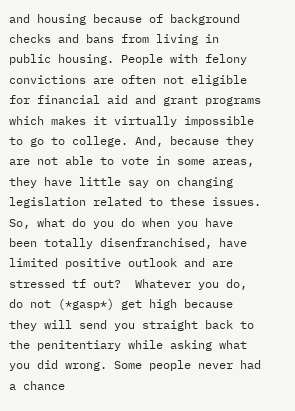and housing because of background checks and bans from living in public housing. People with felony convictions are often not eligible for financial aid and grant programs which makes it virtually impossible to go to college. And, because they are not able to vote in some areas, they have little say on changing legislation related to these issues. So, what do you do when you have been totally disenfranchised, have limited positive outlook and are stressed tf out?  Whatever you do, do not (*gasp*) get high because they will send you straight back to the penitentiary while asking what you did wrong. Some people never had a chance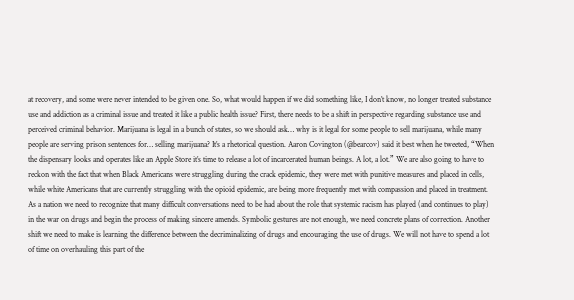at recovery, and some were never intended to be given one. So, what would happen if we did something like, I don’t know, no longer treated substance use and addiction as a criminal issue and treated it like a public health issue? First, there needs to be a shift in perspective regarding substance use and perceived criminal behavior. Marijuana is legal in a bunch of states, so we should ask… why is it legal for some people to sell marijuana, while many people are serving prison sentences for… selling marijuana? It’s a rhetorical question. Aaron Covington (@bearcov) said it best when he tweeted, “When the dispensary looks and operates like an Apple Store it’s time to release a lot of incarcerated human beings. A lot, a lot.” We are also going to have to reckon with the fact that when Black Americans were struggling during the crack epidemic, they were met with punitive measures and placed in cells, while white Americans that are currently struggling with the opioid epidemic, are being more frequently met with compassion and placed in treatment. As a nation we need to recognize that many difficult conversations need to be had about the role that systemic racism has played (and continues to play) in the war on drugs and begin the process of making sincere amends. Symbolic gestures are not enough, we need concrete plans of correction. Another shift we need to make is learning the difference between the decriminalizing of drugs and encouraging the use of drugs. We will not have to spend a lot of time on overhauling this part of the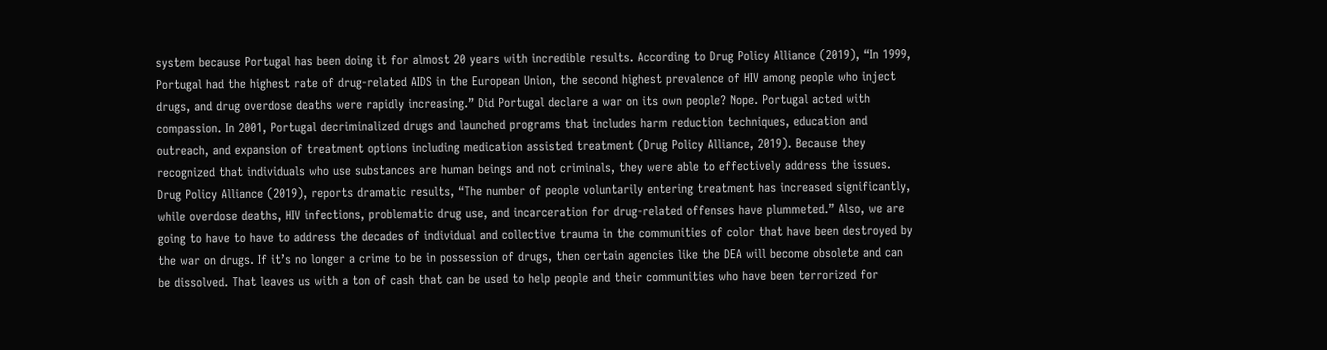system because Portugal has been doing it for almost 20 years with incredible results. According to Drug Policy Alliance (2019), “In 1999, Portugal had the highest rate of drug-related AIDS in the European Union, the second highest prevalence of HIV among people who inject drugs, and drug overdose deaths were rapidly increasing.” Did Portugal declare a war on its own people? Nope. Portugal acted with compassion. In 2001, Portugal decriminalized drugs and launched programs that includes harm reduction techniques, education and outreach, and expansion of treatment options including medication assisted treatment (Drug Policy Alliance, 2019). Because they recognized that individuals who use substances are human beings and not criminals, they were able to effectively address the issues. Drug Policy Alliance (2019), reports dramatic results, “The number of people voluntarily entering treatment has increased significantly, while overdose deaths, HIV infections, problematic drug use, and incarceration for drug-related offenses have plummeted.” Also, we are going to have to have to address the decades of individual and collective trauma in the communities of color that have been destroyed by the war on drugs. If it’s no longer a crime to be in possession of drugs, then certain agencies like the DEA will become obsolete and can be dissolved. That leaves us with a ton of cash that can be used to help people and their communities who have been terrorized for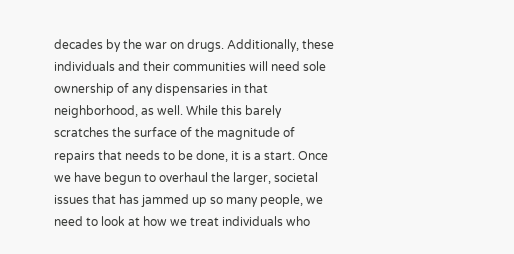decades by the war on drugs. Additionally, these individuals and their communities will need sole ownership of any dispensaries in that neighborhood, as well. While this barely scratches the surface of the magnitude of repairs that needs to be done, it is a start. Once we have begun to overhaul the larger, societal issues that has jammed up so many people, we need to look at how we treat individuals who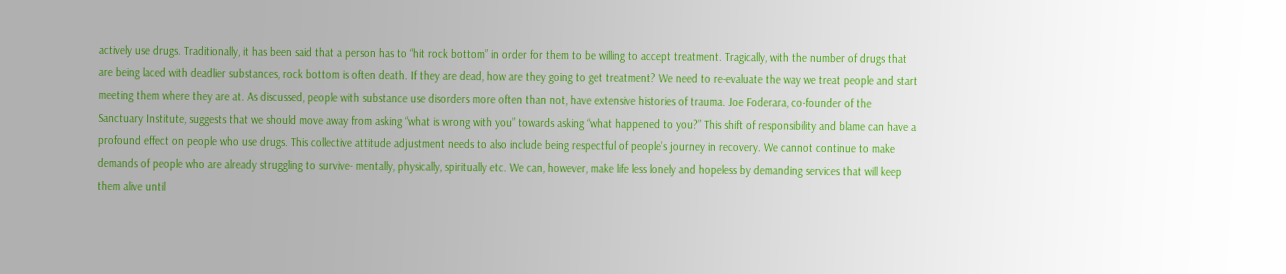actively use drugs. Traditionally, it has been said that a person has to “hit rock bottom” in order for them to be willing to accept treatment. Tragically, with the number of drugs that are being laced with deadlier substances, rock bottom is often death. If they are dead, how are they going to get treatment? We need to re-evaluate the way we treat people and start meeting them where they are at. As discussed, people with substance use disorders more often than not, have extensive histories of trauma. Joe Foderara, co-founder of the Sanctuary Institute, suggests that we should move away from asking “what is wrong with you” towards asking “what happened to you?” This shift of responsibility and blame can have a profound effect on people who use drugs. This collective attitude adjustment needs to also include being respectful of people’s journey in recovery. We cannot continue to make demands of people who are already struggling to survive- mentally, physically, spiritually etc. We can, however, make life less lonely and hopeless by demanding services that will keep them alive until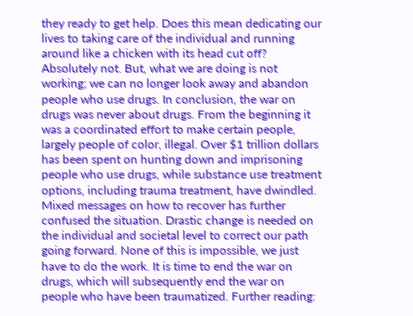they ready to get help. Does this mean dedicating our lives to taking care of the individual and running around like a chicken with its head cut off? Absolutely not. But, what we are doing is not working; we can no longer look away and abandon people who use drugs. In conclusion, the war on drugs was never about drugs. From the beginning it was a coordinated effort to make certain people, largely people of color, illegal. Over $1 trillion dollars has been spent on hunting down and imprisoning people who use drugs, while substance use treatment options, including trauma treatment, have dwindled. Mixed messages on how to recover has further confused the situation. Drastic change is needed on the individual and societal level to correct our path going forward. None of this is impossible, we just have to do the work. It is time to end the war on drugs, which will subsequently end the war on people who have been traumatized. Further reading: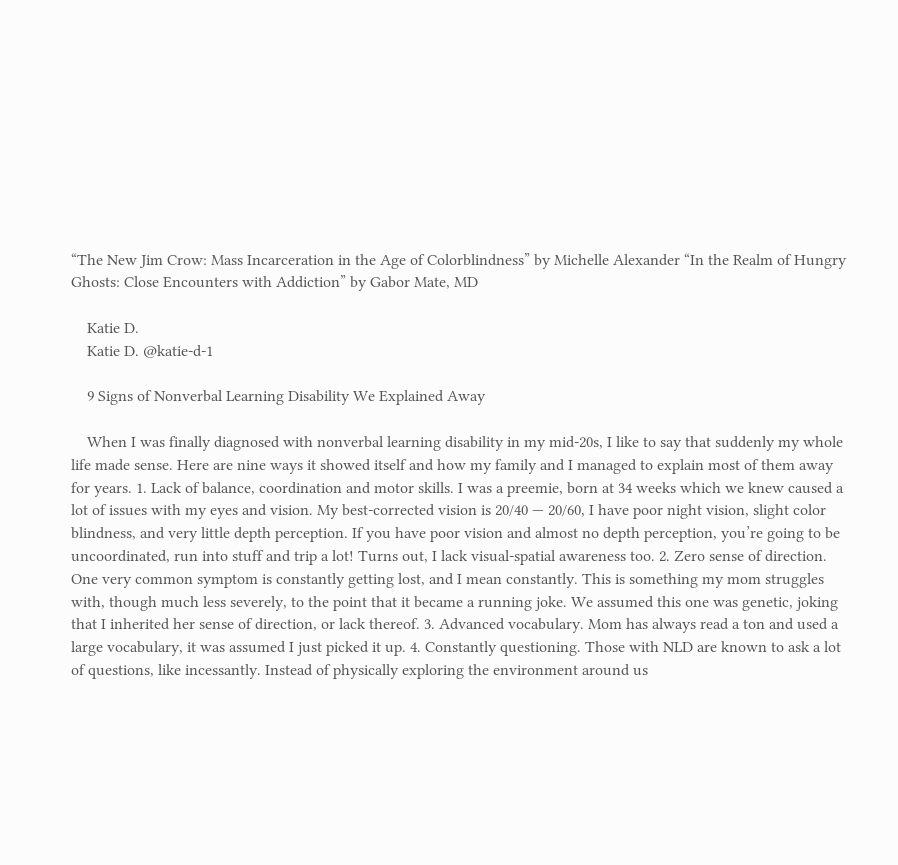“The New Jim Crow: Mass Incarceration in the Age of Colorblindness” by Michelle Alexander “In the Realm of Hungry Ghosts: Close Encounters with Addiction” by Gabor Mate, MD

    Katie D.
    Katie D. @katie-d-1

    9 Signs of Nonverbal Learning Disability We Explained Away

    When I was finally diagnosed with nonverbal learning disability in my mid-20s, I like to say that suddenly my whole life made sense. Here are nine ways it showed itself and how my family and I managed to explain most of them away for years. 1. Lack of balance, coordination and motor skills. I was a preemie, born at 34 weeks which we knew caused a lot of issues with my eyes and vision. My best-corrected vision is 20/40 — 20/60, I have poor night vision, slight color blindness, and very little depth perception. If you have poor vision and almost no depth perception, you’re going to be uncoordinated, run into stuff and trip a lot! Turns out, I lack visual-spatial awareness too. 2. Zero sense of direction. One very common symptom is constantly getting lost, and I mean constantly. This is something my mom struggles with, though much less severely, to the point that it became a running joke. We assumed this one was genetic, joking that I inherited her sense of direction, or lack thereof. 3. Advanced vocabulary. Mom has always read a ton and used a large vocabulary, it was assumed I just picked it up. 4. Constantly questioning. Those with NLD are known to ask a lot of questions, like incessantly. Instead of physically exploring the environment around us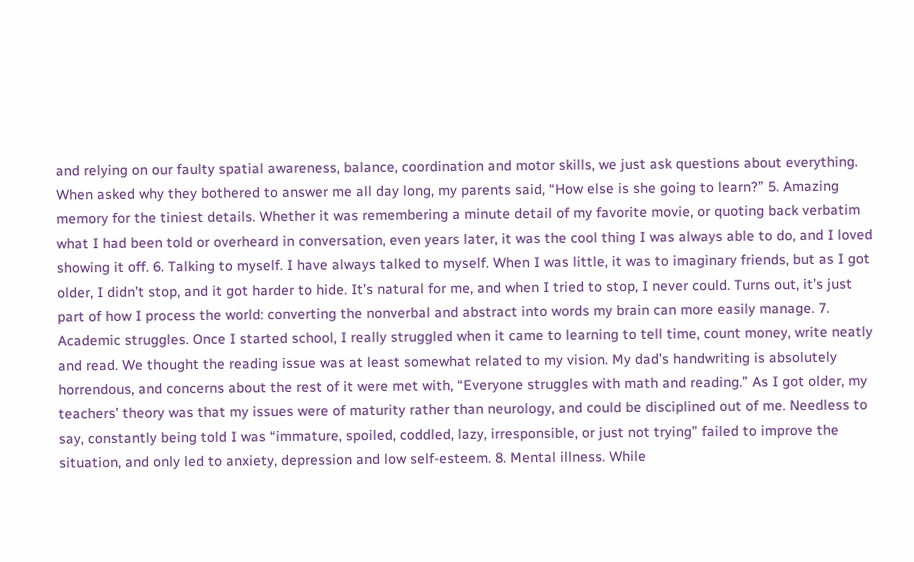and relying on our faulty spatial awareness, balance, coordination and motor skills, we just ask questions about everything. When asked why they bothered to answer me all day long, my parents said, “How else is she going to learn?” 5. Amazing memory for the tiniest details. Whether it was remembering a minute detail of my favorite movie, or quoting back verbatim what I had been told or overheard in conversation, even years later, it was the cool thing I was always able to do, and I loved showing it off. 6. Talking to myself. I have always talked to myself. When I was little, it was to imaginary friends, but as I got older, I didn’t stop, and it got harder to hide. It’s natural for me, and when I tried to stop, I never could. Turns out, it’s just part of how I process the world: converting the nonverbal and abstract into words my brain can more easily manage. 7. Academic struggles. Once I started school, I really struggled when it came to learning to tell time, count money, write neatly and read. We thought the reading issue was at least somewhat related to my vision. My dad’s handwriting is absolutely horrendous, and concerns about the rest of it were met with, “Everyone struggles with math and reading.” As I got older, my teachers’ theory was that my issues were of maturity rather than neurology, and could be disciplined out of me. Needless to say, constantly being told I was “immature, spoiled, coddled, lazy, irresponsible, or just not trying” failed to improve the situation, and only led to anxiety, depression and low self-esteem. 8. Mental illness. While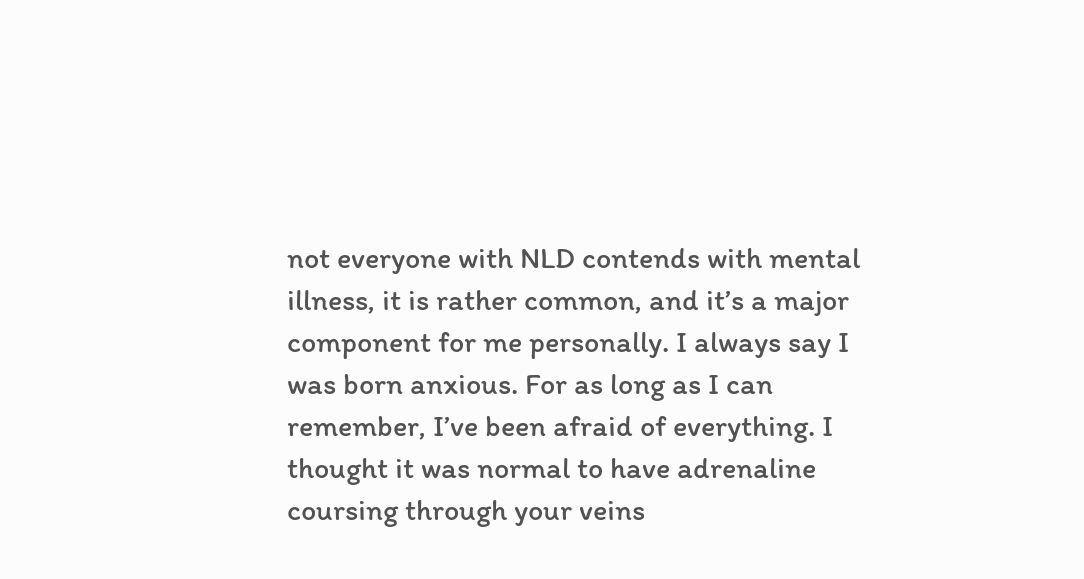not everyone with NLD contends with mental illness, it is rather common, and it’s a major component for me personally. I always say I was born anxious. For as long as I can remember, I’ve been afraid of everything. I thought it was normal to have adrenaline coursing through your veins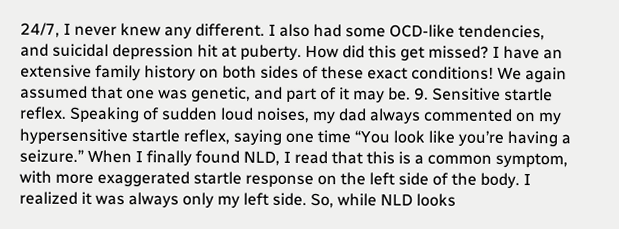24/7, I never knew any different. I also had some OCD-like tendencies, and suicidal depression hit at puberty. How did this get missed? I have an extensive family history on both sides of these exact conditions! We again assumed that one was genetic, and part of it may be. 9. Sensitive startle reflex. Speaking of sudden loud noises, my dad always commented on my hypersensitive startle reflex, saying one time “You look like you’re having a seizure.” When I finally found NLD, I read that this is a common symptom, with more exaggerated startle response on the left side of the body. I realized it was always only my left side. So, while NLD looks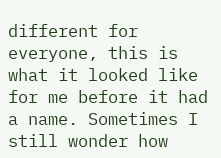different for everyone, this is what it looked like for me before it had a name. Sometimes I still wonder how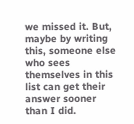we missed it. But, maybe by writing this, someone else who sees themselves in this list can get their answer sooner than I did.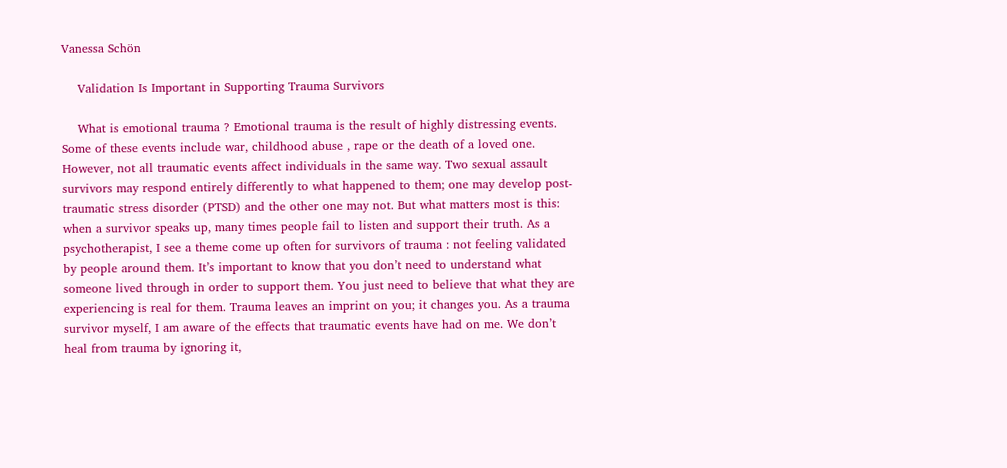Vanessa Schön

    Validation Is Important in Supporting Trauma Survivors

    What is emotional trauma ? Emotional trauma is the result of highly distressing events. Some of these events include war, childhood abuse , rape or the death of a loved one. However, not all traumatic events affect individuals in the same way. Two sexual assault survivors may respond entirely differently to what happened to them; one may develop post-traumatic stress disorder (PTSD) and the other one may not. But what matters most is this: when a survivor speaks up, many times people fail to listen and support their truth. As a psychotherapist, I see a theme come up often for survivors of trauma : not feeling validated by people around them. It’s important to know that you don’t need to understand what someone lived through in order to support them. You just need to believe that what they are experiencing is real for them. Trauma leaves an imprint on you; it changes you. As a trauma survivor myself, I am aware of the effects that traumatic events have had on me. We don’t heal from trauma by ignoring it,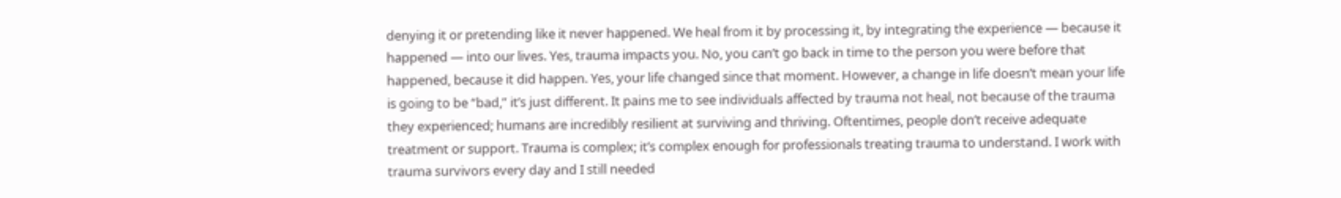denying it or pretending like it never happened. We heal from it by processing it, by integrating the experience — because it happened — into our lives. Yes, trauma impacts you. No, you can’t go back in time to the person you were before that happened, because it did happen. Yes, your life changed since that moment. However, a change in life doesn’t mean your life is going to be “bad,” it’s just different. It pains me to see individuals affected by trauma not heal, not because of the trauma they experienced; humans are incredibly resilient at surviving and thriving. Oftentimes, people don’t receive adequate treatment or support. Trauma is complex; it’s complex enough for professionals treating trauma to understand. I work with trauma survivors every day and I still needed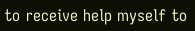to receive help myself to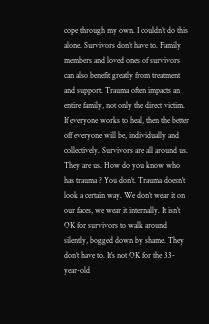cope through my own. I couldn’t do this alone. Survivors don’t have to. Family members and loved ones of survivors can also benefit greatly from treatment and support. Trauma often impacts an entire family, not only the direct victim. If everyone works to heal, then the better off everyone will be, individually and collectively. Survivors are all around us. They are us. How do you know who has trauma ? You don’t. Trauma doesn’t look a certain way. We don’t wear it on our faces, we wear it internally. It isn’t OK for survivors to walk around silently, bogged down by shame. They don’t have to. It’s not OK for the 33-year-old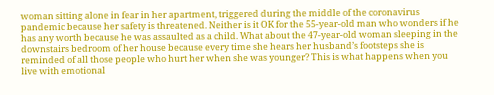woman sitting alone in fear in her apartment, triggered during the middle of the coronavirus pandemic because her safety is threatened. Neither is it OK for the 55-year-old man who wonders if he has any worth because he was assaulted as a child. What about the 47-year-old woman sleeping in the downstairs bedroom of her house because every time she hears her husband’s footsteps she is reminded of all those people who hurt her when she was younger? This is what happens when you live with emotional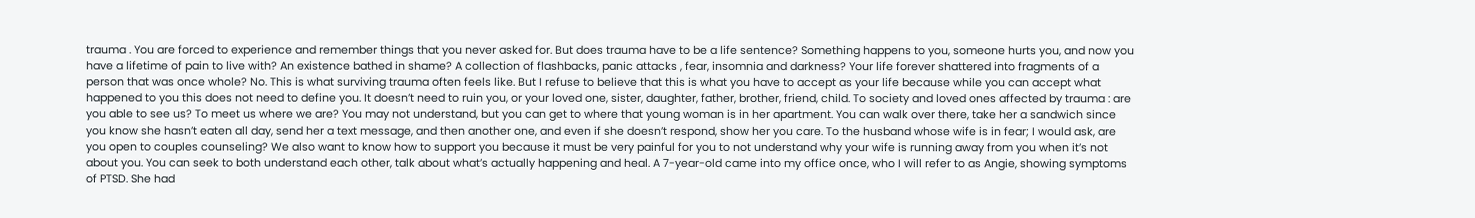trauma . You are forced to experience and remember things that you never asked for. But does trauma have to be a life sentence? Something happens to you, someone hurts you, and now you have a lifetime of pain to live with? An existence bathed in shame? A collection of flashbacks, panic attacks , fear, insomnia and darkness? Your life forever shattered into fragments of a person that was once whole? No. This is what surviving trauma often feels like. But I refuse to believe that this is what you have to accept as your life because while you can accept what happened to you this does not need to define you. It doesn’t need to ruin you, or your loved one, sister, daughter, father, brother, friend, child. To society and loved ones affected by trauma : are you able to see us? To meet us where we are? You may not understand, but you can get to where that young woman is in her apartment. You can walk over there, take her a sandwich since you know she hasn’t eaten all day, send her a text message, and then another one, and even if she doesn’t respond, show her you care. To the husband whose wife is in fear; I would ask, are you open to couples counseling? We also want to know how to support you because it must be very painful for you to not understand why your wife is running away from you when it’s not about you. You can seek to both understand each other, talk about what’s actually happening and heal. A 7-year-old came into my office once, who I will refer to as Angie, showing symptoms of PTSD. She had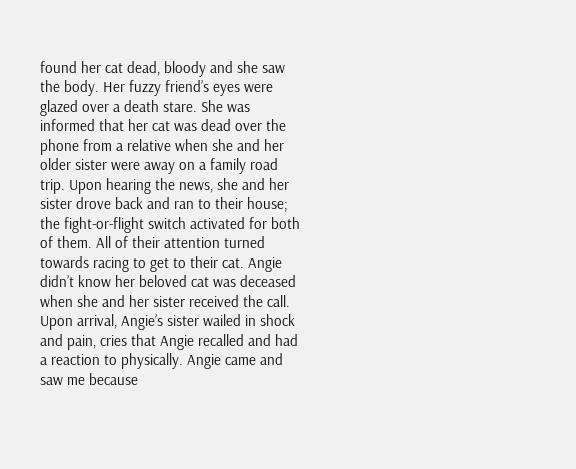found her cat dead, bloody and she saw the body. Her fuzzy friend’s eyes were glazed over a death stare. She was informed that her cat was dead over the phone from a relative when she and her older sister were away on a family road trip. Upon hearing the news, she and her sister drove back and ran to their house; the fight-or-flight switch activated for both of them. All of their attention turned towards racing to get to their cat. Angie didn’t know her beloved cat was deceased when she and her sister received the call. Upon arrival, Angie’s sister wailed in shock and pain, cries that Angie recalled and had a reaction to physically. Angie came and saw me because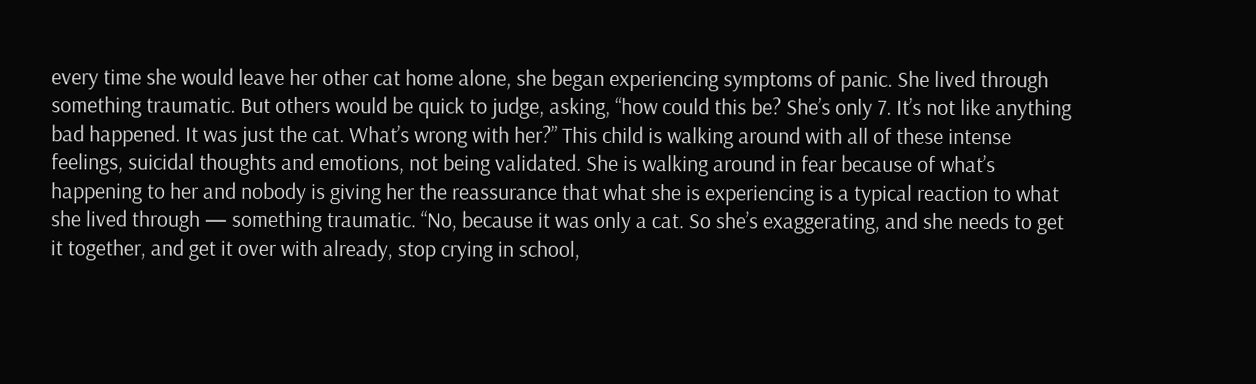every time she would leave her other cat home alone, she began experiencing symptoms of panic. She lived through something traumatic. But others would be quick to judge, asking, “how could this be? She’s only 7. It’s not like anything bad happened. It was just the cat. What’s wrong with her?” This child is walking around with all of these intense feelings, suicidal thoughts and emotions, not being validated. She is walking around in fear because of what’s happening to her and nobody is giving her the reassurance that what she is experiencing is a typical reaction to what she lived through — something traumatic. “No, because it was only a cat. So she’s exaggerating, and she needs to get it together, and get it over with already, stop crying in school,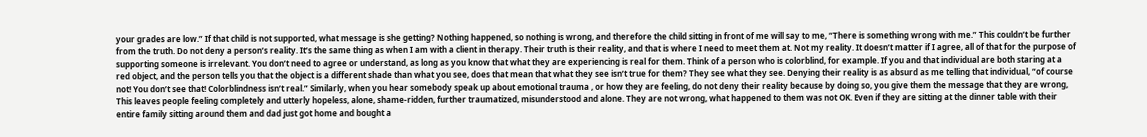your grades are low.” If that child is not supported, what message is she getting? Nothing happened, so nothing is wrong, and therefore the child sitting in front of me will say to me, “There is something wrong with me.” This couldn’t be further from the truth. Do not deny a person’s reality. It’s the same thing as when I am with a client in therapy. Their truth is their reality, and that is where I need to meet them at. Not my reality. It doesn’t matter if I agree, all of that for the purpose of supporting someone is irrelevant. You don’t need to agree or understand, as long as you know that what they are experiencing is real for them. Think of a person who is colorblind, for example. If you and that individual are both staring at a red object, and the person tells you that the object is a different shade than what you see, does that mean that what they see isn’t true for them? They see what they see. Denying their reality is as absurd as me telling that individual, “of course not! You don’t see that! Colorblindness isn’t real.” Similarly, when you hear somebody speak up about emotional trauma , or how they are feeling, do not deny their reality because by doing so, you give them the message that they are wrong, This leaves people feeling completely and utterly hopeless, alone, shame-ridden, further traumatized, misunderstood and alone. They are not wrong, what happened to them was not OK. Even if they are sitting at the dinner table with their entire family sitting around them and dad just got home and bought a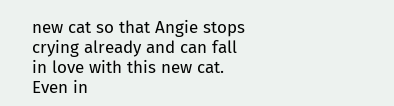new cat so that Angie stops crying already and can fall in love with this new cat. Even in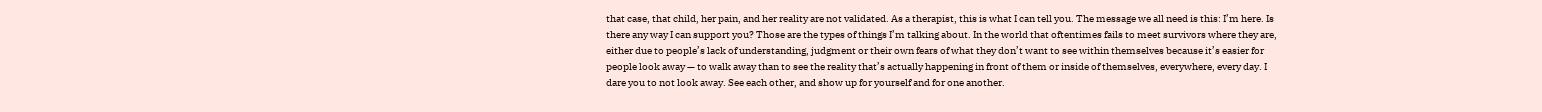that case, that child, her pain, and her reality are not validated. As a therapist, this is what I can tell you. The message we all need is this: I’m here. Is there any way I can support you? Those are the types of things I’m talking about. In the world that oftentimes fails to meet survivors where they are, either due to people’s lack of understanding, judgment or their own fears of what they don’t want to see within themselves because it’s easier for people look away — to walk away than to see the reality that’s actually happening in front of them or inside of themselves, everywhere, every day. I dare you to not look away. See each other, and show up for yourself and for one another.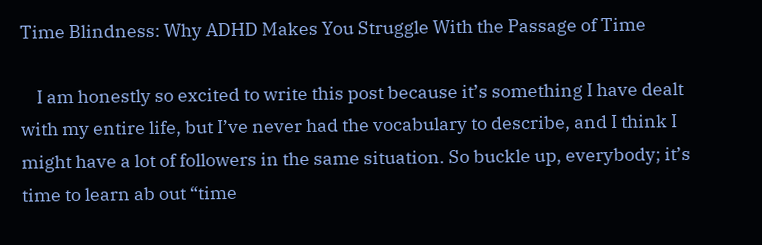Time Blindness: Why ADHD Makes You Struggle With the Passage of Time

    I am honestly so excited to write this post because it’s something I have dealt with my entire life, but I’ve never had the vocabulary to describe, and I think I might have a lot of followers in the same situation. So buckle up, everybody; it’s time to learn ab out “time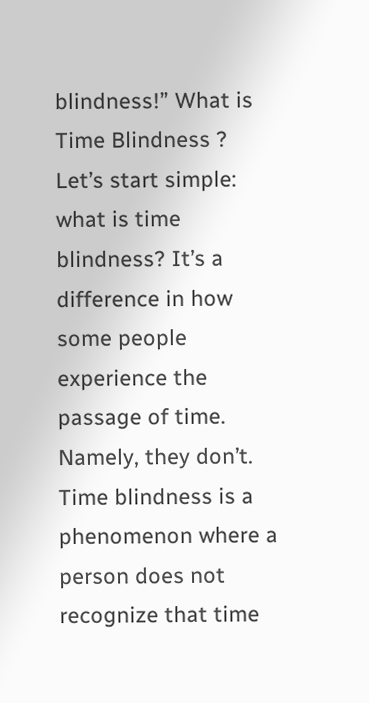blindness!” What is Time Blindness ? Let’s start simple: what is time blindness? It’s a difference in how some people experience the passage of time. Namely, they don’t. Time blindness is a phenomenon where a person does not recognize that time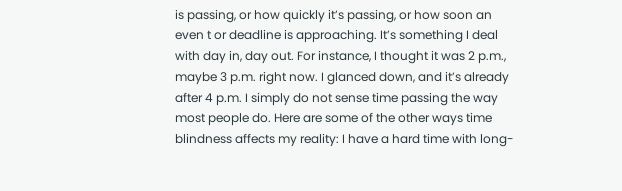is passing, or how quickly it’s passing, or how soon an even t or deadline is approaching. It’s something I deal with day in, day out. For instance, I thought it was 2 p.m., maybe 3 p.m. right now. I glanced down, and it’s already after 4 p.m. I simply do not sense time passing the way most people do. Here are some of the other ways time blindness affects my reality: I have a hard time with long-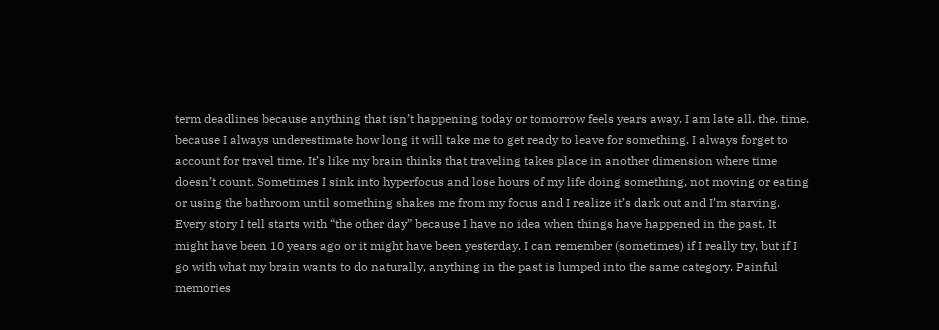term deadlines because anything that isn’t happening today or tomorrow feels years away. I am late all. the. time. because I always underestimate how long it will take me to get ready to leave for something. I always forget to account for travel time. It’s like my brain thinks that traveling takes place in another dimension where time doesn’t count. Sometimes I sink into hyperfocus and lose hours of my life doing something, not moving or eating or using the bathroom until something shakes me from my focus and I realize it’s dark out and I’m starving. Every story I tell starts with “the other day” because I have no idea when things have happened in the past. It might have been 10 years ago or it might have been yesterday. I can remember (sometimes) if I really try, but if I go with what my brain wants to do naturally, anything in the past is lumped into the same category. Painful memories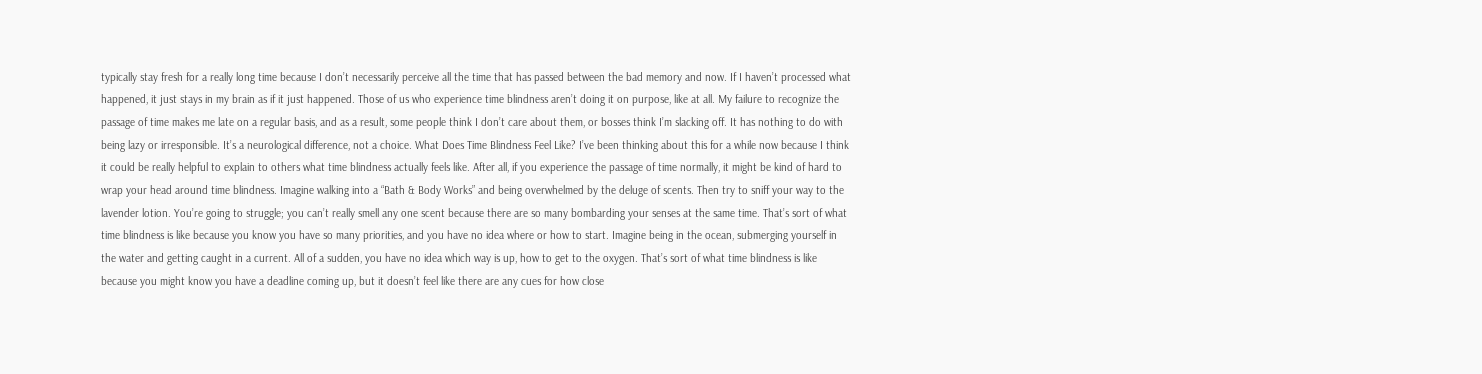typically stay fresh for a really long time because I don’t necessarily perceive all the time that has passed between the bad memory and now. If I haven’t processed what happened, it just stays in my brain as if it just happened. Those of us who experience time blindness aren’t doing it on purpose, like at all. My failure to recognize the passage of time makes me late on a regular basis, and as a result, some people think I don’t care about them, or bosses think I’m slacking off. It has nothing to do with being lazy or irresponsible. It’s a neurological difference, not a choice. What Does Time Blindness Feel Like? I’ve been thinking about this for a while now because I think it could be really helpful to explain to others what time blindness actually feels like. After all, if you experience the passage of time normally, it might be kind of hard to wrap your head around time blindness. Imagine walking into a “Bath & Body Works” and being overwhelmed by the deluge of scents. Then try to sniff your way to the lavender lotion. You’re going to struggle; you can’t really smell any one scent because there are so many bombarding your senses at the same time. That’s sort of what time blindness is like because you know you have so many priorities, and you have no idea where or how to start. Imagine being in the ocean, submerging yourself in the water and getting caught in a current. All of a sudden, you have no idea which way is up, how to get to the oxygen. That’s sort of what time blindness is like because you might know you have a deadline coming up, but it doesn’t feel like there are any cues for how close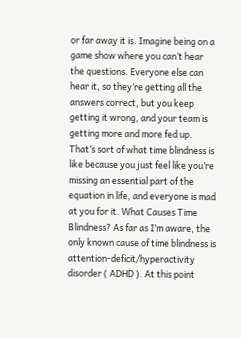or far away it is. Imagine being on a game show where you can’t hear the questions. Everyone else can hear it, so they’re getting all the answers correct, but you keep getting it wrong, and your team is getting more and more fed up. That’s sort of what time blindness is like because you just feel like you’re missing an essential part of the equation in life, and everyone is mad at you for it. What Causes Time Blindness? As far as I’m aware, the only known cause of time blindness is attention-deficit/hyperactivity disorder ( ADHD ). At this point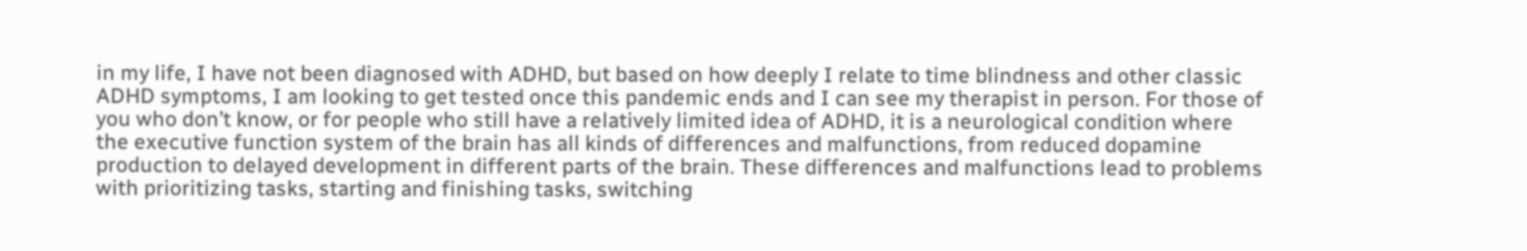in my life, I have not been diagnosed with ADHD, but based on how deeply I relate to time blindness and other classic ADHD symptoms, I am looking to get tested once this pandemic ends and I can see my therapist in person. For those of you who don’t know, or for people who still have a relatively limited idea of ADHD, it is a neurological condition where the executive function system of the brain has all kinds of differences and malfunctions, from reduced dopamine production to delayed development in different parts of the brain. These differences and malfunctions lead to problems with prioritizing tasks, starting and finishing tasks, switching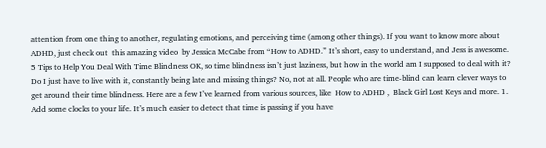attention from one thing to another, regulating emotions, and perceiving time (among other things). If you want to know more about ADHD, just check out  this amazing video  by Jessica McCabe from “How to ADHD.” It’s short, easy to understand, and Jess is awesome. 5 Tips to Help You Deal With Time Blindness OK, so time blindness isn’t just laziness, but how in the world am I supposed to deal with it? Do I just have to live with it, constantly being late and missing things? No, not at all. People who are time-blind can learn clever ways to get around their time blindness. Here are a few I’ve learned from various sources, like  How to ADHD ,  Black Girl Lost Keys and more. 1. Add some clocks to your life. It’s much easier to detect that time is passing if you have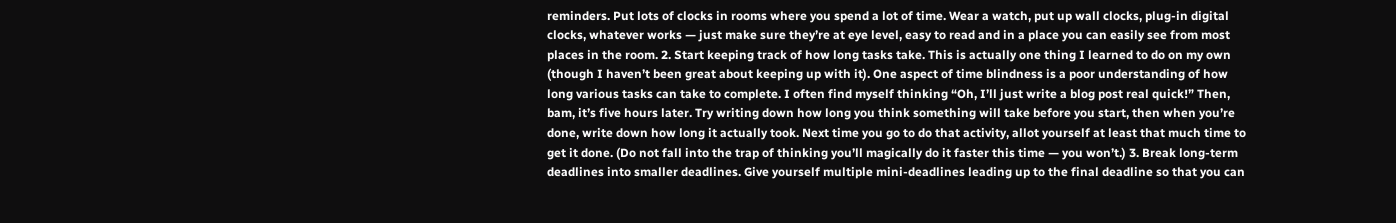reminders. Put lots of clocks in rooms where you spend a lot of time. Wear a watch, put up wall clocks, plug-in digital clocks, whatever works — just make sure they’re at eye level, easy to read and in a place you can easily see from most places in the room. 2. Start keeping track of how long tasks take. This is actually one thing I learned to do on my own (though I haven’t been great about keeping up with it). One aspect of time blindness is a poor understanding of how long various tasks can take to complete. I often find myself thinking “Oh, I’ll just write a blog post real quick!” Then, bam, it’s five hours later. Try writing down how long you think something will take before you start, then when you’re done, write down how long it actually took. Next time you go to do that activity, allot yourself at least that much time to get it done. (Do not fall into the trap of thinking you’ll magically do it faster this time — you won’t.) 3. Break long-term deadlines into smaller deadlines. Give yourself multiple mini-deadlines leading up to the final deadline so that you can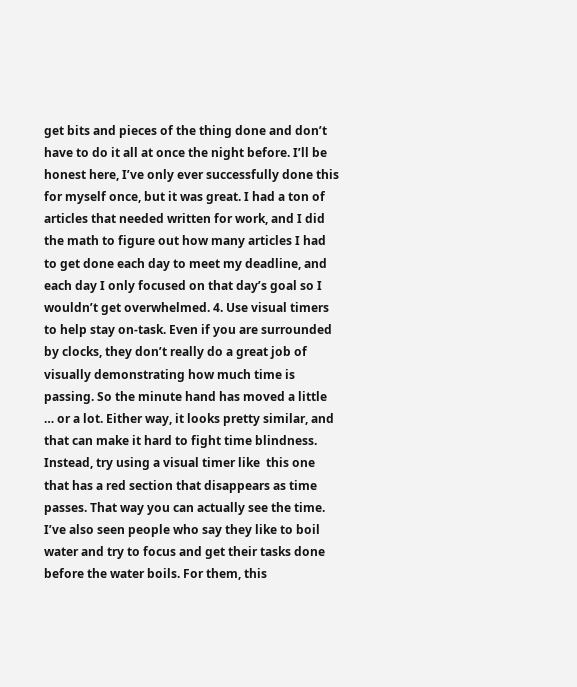get bits and pieces of the thing done and don’t have to do it all at once the night before. I’ll be honest here, I’ve only ever successfully done this for myself once, but it was great. I had a ton of articles that needed written for work, and I did the math to figure out how many articles I had to get done each day to meet my deadline, and each day I only focused on that day’s goal so I wouldn’t get overwhelmed. 4. Use visual timers to help stay on-task. Even if you are surrounded by clocks, they don’t really do a great job of visually demonstrating how much time is passing. So the minute hand has moved a little … or a lot. Either way, it looks pretty similar, and that can make it hard to fight time blindness. Instead, try using a visual timer like  this one  that has a red section that disappears as time passes. That way you can actually see the time. I’ve also seen people who say they like to boil water and try to focus and get their tasks done before the water boils. For them, this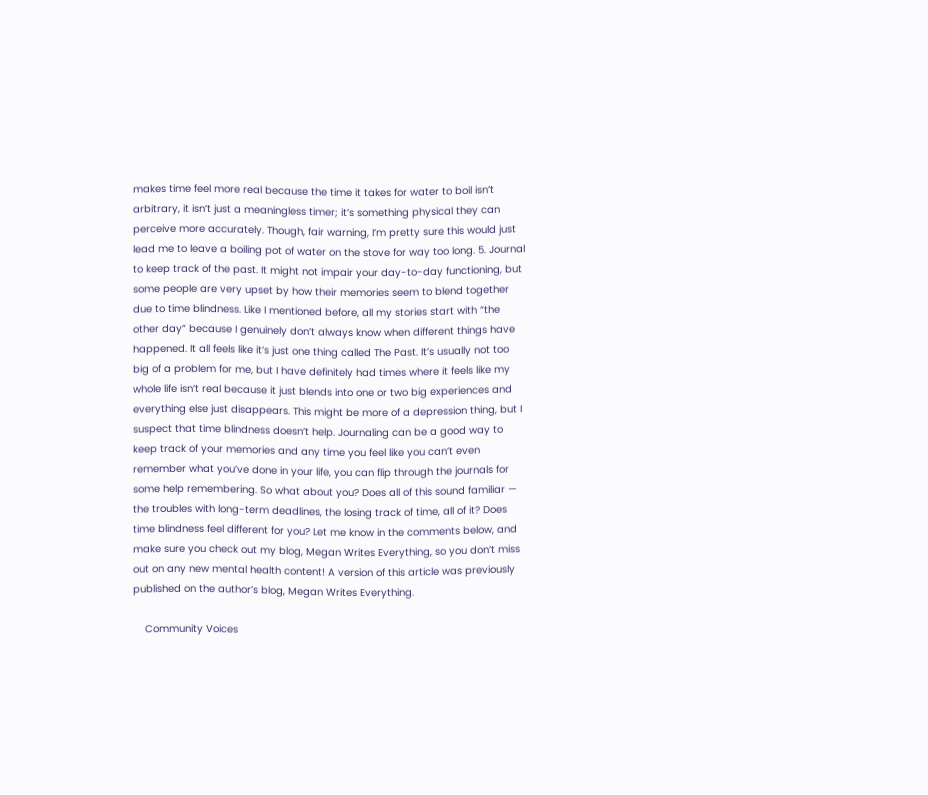makes time feel more real because the time it takes for water to boil isn’t arbitrary, it isn’t just a meaningless timer; it’s something physical they can perceive more accurately. Though, fair warning, I’m pretty sure this would just lead me to leave a boiling pot of water on the stove for way too long. 5. Journal to keep track of the past. It might not impair your day-to-day functioning, but some people are very upset by how their memories seem to blend together due to time blindness. Like I mentioned before, all my stories start with “the other day” because I genuinely don’t always know when different things have happened. It all feels like it’s just one thing called The Past. It’s usually not too big of a problem for me, but I have definitely had times where it feels like my whole life isn’t real because it just blends into one or two big experiences and everything else just disappears. This might be more of a depression thing, but I suspect that time blindness doesn’t help. Journaling can be a good way to keep track of your memories and any time you feel like you can’t even remember what you’ve done in your life, you can flip through the journals for some help remembering. So what about you? Does all of this sound familiar — the troubles with long-term deadlines, the losing track of time, all of it? Does time blindness feel different for you? Let me know in the comments below, and make sure you check out my blog, Megan Writes Everything, so you don’t miss out on any new mental health content! A version of this article was previously published on the author’s blog, Megan Writes Everything.

    Community Voices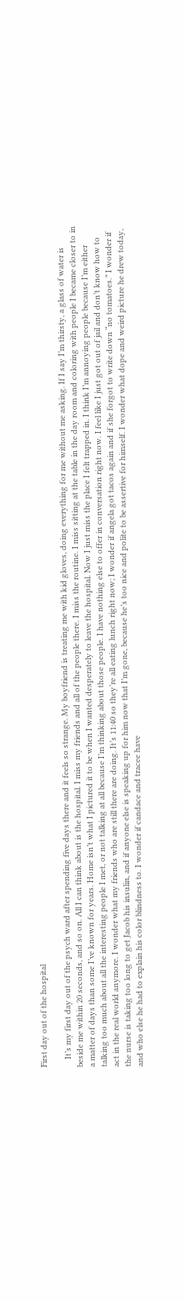First day out of the hospital

    It’s my first day out of the psych ward after spending five days there and it feels so strange. My boyfriend is treating me with kid gloves, doing everything for me without me asking. If I say I’m thirsty, a glass of water is beside me within 20 seconds, and so on. All I can think about is the hospital. I miss my friends and all of the people there. I miss the routine. I miss sitting at the table in the day room and coloring with people I became closer to in a matter of days than some I’ve known for years. Home isn’t what I pictured it to be when I wanted desperately to leave the hospital. Now I just miss the place I felt trapped in. I think I’m annoying people because I’m either talking too much about all the interesting people I met, or not talking at all because I’m thinking about those people. I have nothing else to offer in conversation right now. I feel like I just got out of jail and don’t know how to act in the real world anymore. I wonder what my friends who are still there are doing. It’s 11:40 so they’re all eating lunch right now; I wonder if angela got tacos again and if she forgot to write down “no tomatoes.” I wonder if the nurse is taking too long to get Jacob his insulin, and if anyone else is speaking up for him now that I’m gone, because he’s too nice and polite to be assertive for himself. I wonder what dope and weird picture he drew today, and who else he had to explain his color blindness to. I wonder if candace and tracee have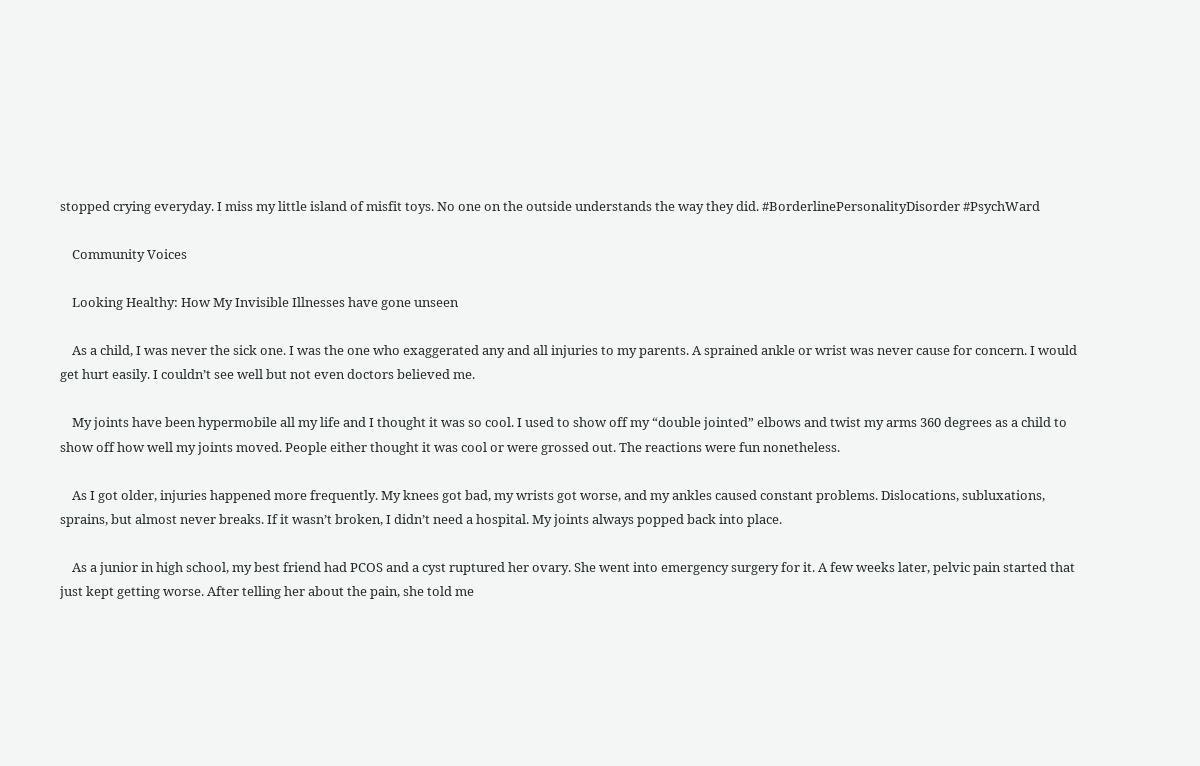stopped crying everyday. I miss my little island of misfit toys. No one on the outside understands the way they did. #BorderlinePersonalityDisorder #PsychWard

    Community Voices

    Looking Healthy: How My Invisible Illnesses have gone unseen

    As a child, I was never the sick one. I was the one who exaggerated any and all injuries to my parents. A sprained ankle or wrist was never cause for concern. I would get hurt easily. I couldn’t see well but not even doctors believed me.

    My joints have been hypermobile all my life and I thought it was so cool. I used to show off my “double jointed” elbows and twist my arms 360 degrees as a child to show off how well my joints moved. People either thought it was cool or were grossed out. The reactions were fun nonetheless.

    As I got older, injuries happened more frequently. My knees got bad, my wrists got worse, and my ankles caused constant problems. Dislocations, subluxations, sprains, but almost never breaks. If it wasn’t broken, I didn’t need a hospital. My joints always popped back into place.

    As a junior in high school, my best friend had PCOS and a cyst ruptured her ovary. She went into emergency surgery for it. A few weeks later, pelvic pain started that just kept getting worse. After telling her about the pain, she told me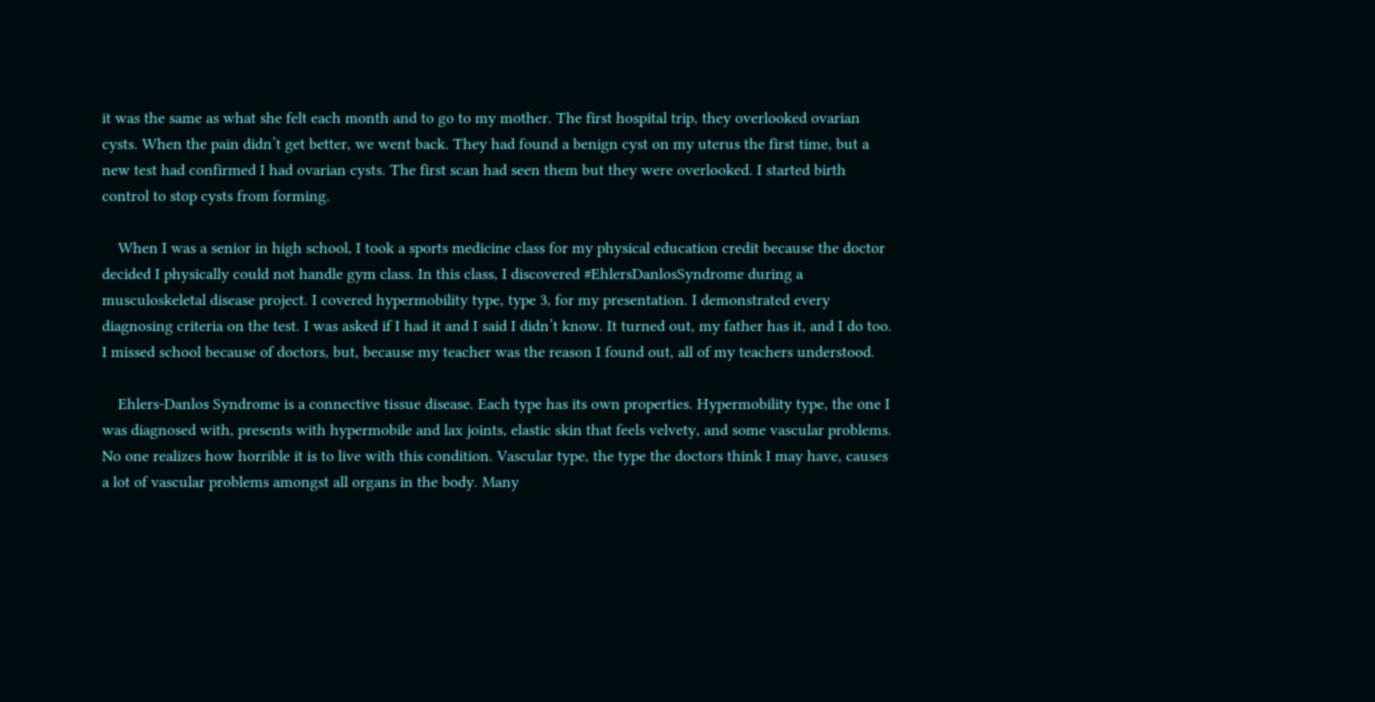it was the same as what she felt each month and to go to my mother. The first hospital trip, they overlooked ovarian cysts. When the pain didn’t get better, we went back. They had found a benign cyst on my uterus the first time, but a new test had confirmed I had ovarian cysts. The first scan had seen them but they were overlooked. I started birth control to stop cysts from forming.

    When I was a senior in high school, I took a sports medicine class for my physical education credit because the doctor decided I physically could not handle gym class. In this class, I discovered #EhlersDanlosSyndrome during a musculoskeletal disease project. I covered hypermobility type, type 3, for my presentation. I demonstrated every diagnosing criteria on the test. I was asked if I had it and I said I didn’t know. It turned out, my father has it, and I do too. I missed school because of doctors, but, because my teacher was the reason I found out, all of my teachers understood.

    Ehlers-Danlos Syndrome is a connective tissue disease. Each type has its own properties. Hypermobility type, the one I was diagnosed with, presents with hypermobile and lax joints, elastic skin that feels velvety, and some vascular problems. No one realizes how horrible it is to live with this condition. Vascular type, the type the doctors think I may have, causes a lot of vascular problems amongst all organs in the body. Many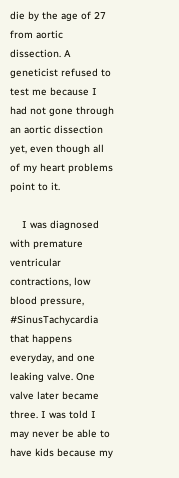die by the age of 27 from aortic dissection. A geneticist refused to test me because I had not gone through an aortic dissection yet, even though all of my heart problems point to it.

    I was diagnosed with premature ventricular contractions, low blood pressure, #SinusTachycardia that happens everyday, and one leaking valve. One valve later became three. I was told I may never be able to have kids because my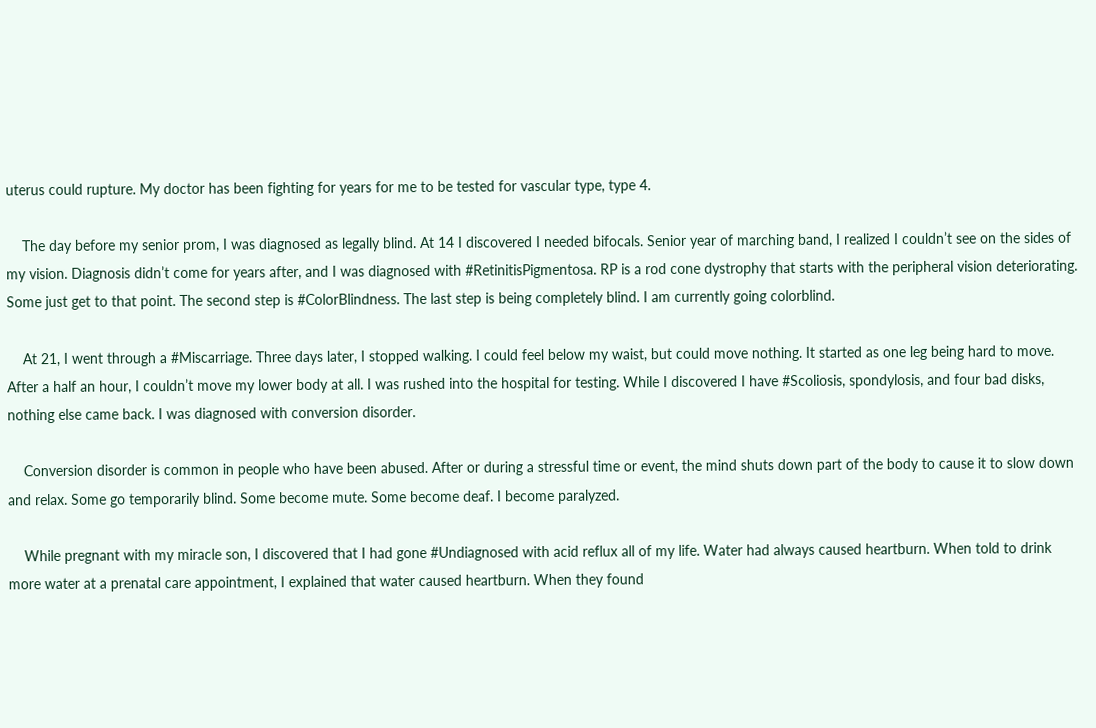uterus could rupture. My doctor has been fighting for years for me to be tested for vascular type, type 4.

    The day before my senior prom, I was diagnosed as legally blind. At 14 I discovered I needed bifocals. Senior year of marching band, I realized I couldn’t see on the sides of my vision. Diagnosis didn’t come for years after, and I was diagnosed with #RetinitisPigmentosa. RP is a rod cone dystrophy that starts with the peripheral vision deteriorating. Some just get to that point. The second step is #ColorBlindness. The last step is being completely blind. I am currently going colorblind.

    At 21, I went through a #Miscarriage. Three days later, I stopped walking. I could feel below my waist, but could move nothing. It started as one leg being hard to move. After a half an hour, I couldn’t move my lower body at all. I was rushed into the hospital for testing. While I discovered I have #Scoliosis, spondylosis, and four bad disks, nothing else came back. I was diagnosed with conversion disorder.

    Conversion disorder is common in people who have been abused. After or during a stressful time or event, the mind shuts down part of the body to cause it to slow down and relax. Some go temporarily blind. Some become mute. Some become deaf. I become paralyzed.

    While pregnant with my miracle son, I discovered that I had gone #Undiagnosed with acid reflux all of my life. Water had always caused heartburn. When told to drink more water at a prenatal care appointment, I explained that water caused heartburn. When they found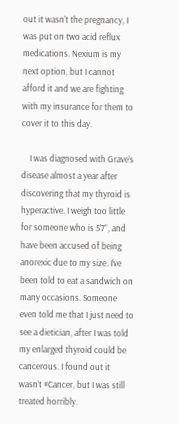out it wasn’t the pregnancy, I was put on two acid reflux medications. Nexium is my next option, but I cannot afford it and we are fighting with my insurance for them to cover it to this day.

    I was diagnosed with Grave’s disease almost a year after discovering that my thyroid is hyperactive. I weigh too little for someone who is 5’7”, and have been accused of being anorexic due to my size. I’ve been told to eat a sandwich on many occasions. Someone even told me that I just need to see a dietician, after I was told my enlarged thyroid could be cancerous. I found out it wasn’t #Cancer, but I was still treated horribly.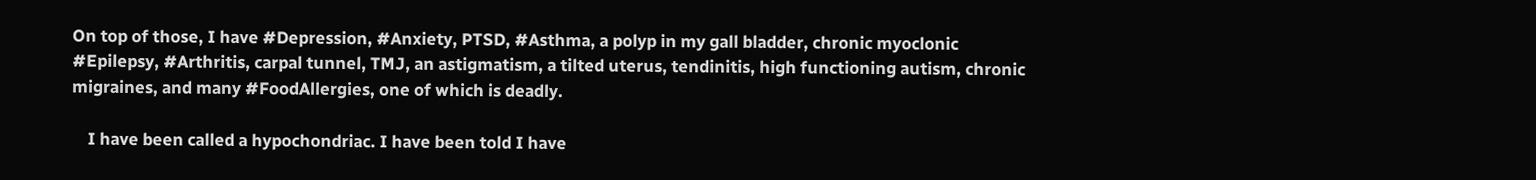On top of those, I have #Depression, #Anxiety, PTSD, #Asthma, a polyp in my gall bladder, chronic myoclonic #Epilepsy, #Arthritis, carpal tunnel, TMJ, an astigmatism, a tilted uterus, tendinitis, high functioning autism, chronic migraines, and many #FoodAllergies, one of which is deadly.

    I have been called a hypochondriac. I have been told I have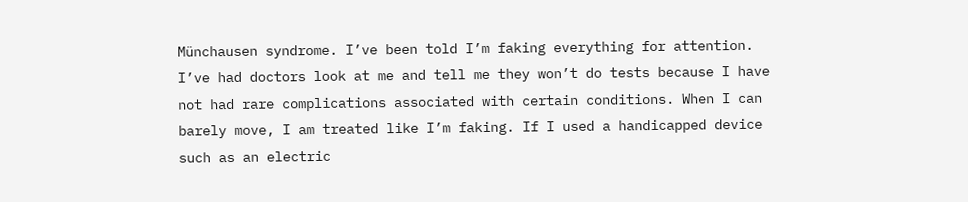Münchausen syndrome. I’ve been told I’m faking everything for attention. I’ve had doctors look at me and tell me they won’t do tests because I have not had rare complications associated with certain conditions. When I can barely move, I am treated like I’m faking. If I used a handicapped device such as an electric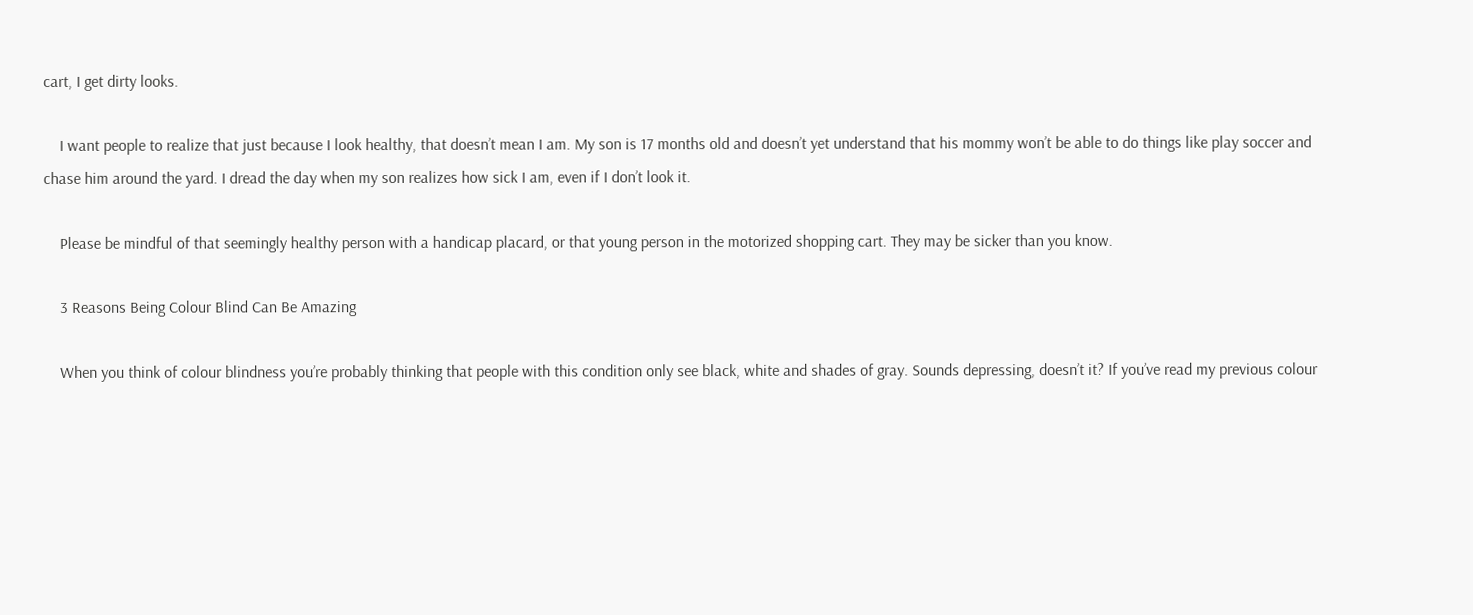cart, I get dirty looks.

    I want people to realize that just because I look healthy, that doesn’t mean I am. My son is 17 months old and doesn’t yet understand that his mommy won’t be able to do things like play soccer and chase him around the yard. I dread the day when my son realizes how sick I am, even if I don’t look it.

    Please be mindful of that seemingly healthy person with a handicap placard, or that young person in the motorized shopping cart. They may be sicker than you know.

    3 Reasons Being Colour Blind Can Be Amazing

    When you think of colour blindness you’re probably thinking that people with this condition only see black, white and shades of gray. Sounds depressing, doesn’t it? If you’ve read my previous colour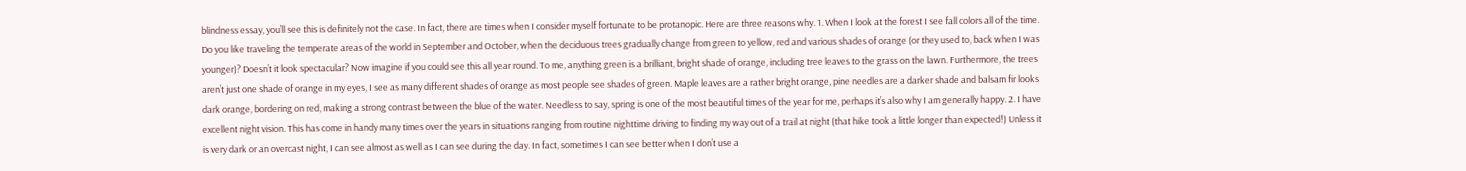blindness essay, you’ll see this is definitely not the case. In fact, there are times when I consider myself fortunate to be protanopic. Here are three reasons why. 1. When I look at the forest I see fall colors all of the time. Do you like traveling the temperate areas of the world in September and October, when the deciduous trees gradually change from green to yellow, red and various shades of orange (or they used to, back when I was younger)? Doesn’t it look spectacular? Now imagine if you could see this all year round. To me, anything green is a brilliant, bright shade of orange, including tree leaves to the grass on the lawn. Furthermore, the trees aren’t just one shade of orange in my eyes, I see as many different shades of orange as most people see shades of green. Maple leaves are a rather bright orange, pine needles are a darker shade and balsam fir looks dark orange, bordering on red, making a strong contrast between the blue of the water. Needless to say, spring is one of the most beautiful times of the year for me, perhaps it’s also why I am generally happy. 2. I have excellent night vision. This has come in handy many times over the years in situations ranging from routine nighttime driving to finding my way out of a trail at night (that hike took a little longer than expected!) Unless it is very dark or an overcast night, I can see almost as well as I can see during the day. In fact, sometimes I can see better when I don’t use a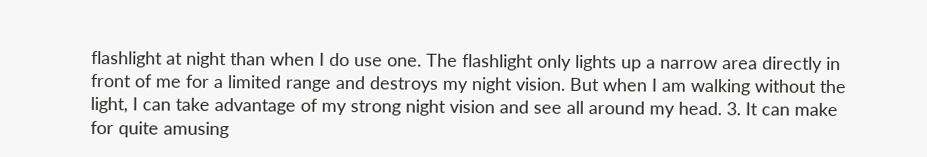flashlight at night than when I do use one. The flashlight only lights up a narrow area directly in front of me for a limited range and destroys my night vision. But when I am walking without the light, I can take advantage of my strong night vision and see all around my head. 3. It can make for quite amusing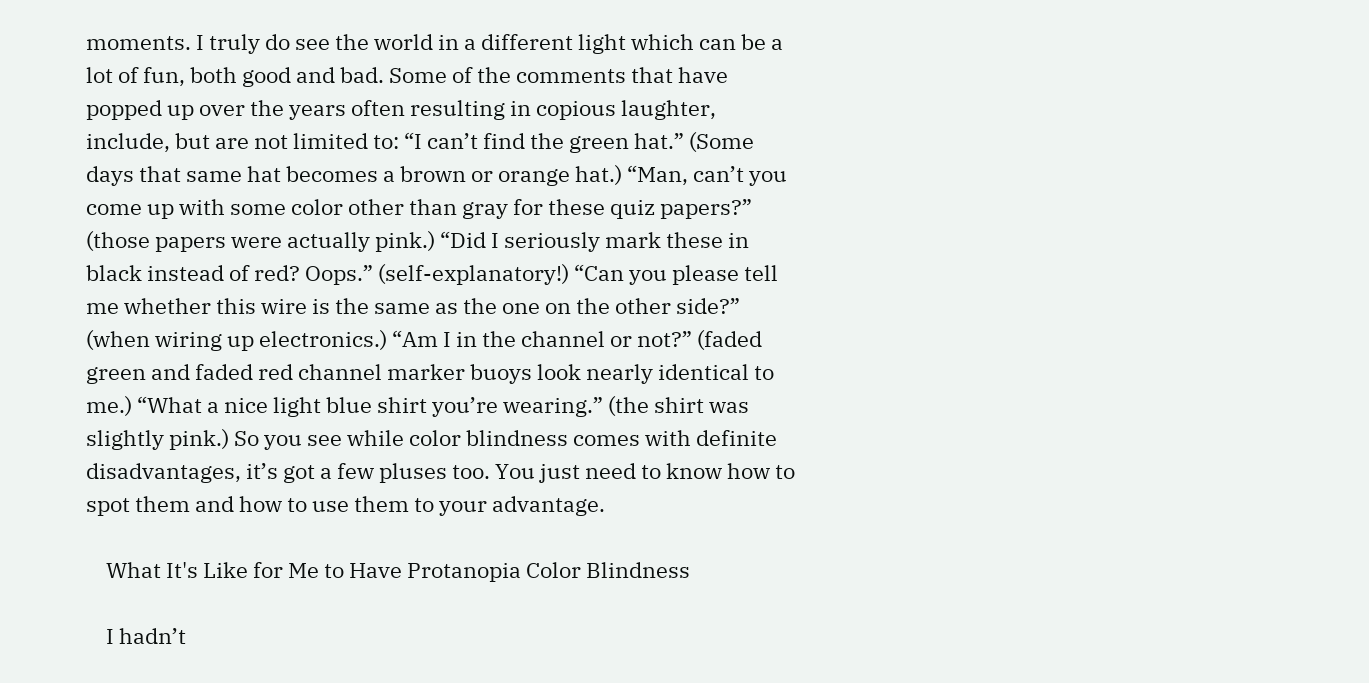moments. I truly do see the world in a different light which can be a lot of fun, both good and bad. Some of the comments that have popped up over the years often resulting in copious laughter, include, but are not limited to: “I can’t find the green hat.” (Some days that same hat becomes a brown or orange hat.) “Man, can’t you come up with some color other than gray for these quiz papers?” (those papers were actually pink.) “Did I seriously mark these in black instead of red? Oops.” (self-explanatory!) “Can you please tell me whether this wire is the same as the one on the other side?” (when wiring up electronics.) “Am I in the channel or not?” (faded green and faded red channel marker buoys look nearly identical to me.) “What a nice light blue shirt you’re wearing.” (the shirt was slightly pink.) So you see while color blindness comes with definite disadvantages, it’s got a few pluses too. You just need to know how to spot them and how to use them to your advantage.

    What It's Like for Me to Have Protanopia Color Blindness

    I hadn’t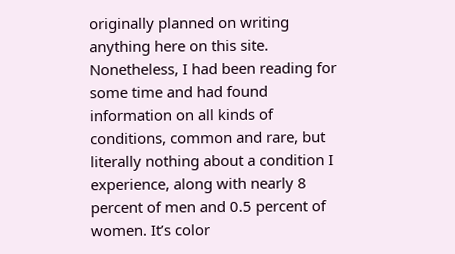originally planned on writing anything here on this site. Nonetheless, I had been reading for some time and had found information on all kinds of conditions, common and rare, but literally nothing about a condition I experience, along with nearly 8 percent of men and 0.5 percent of women. It’s color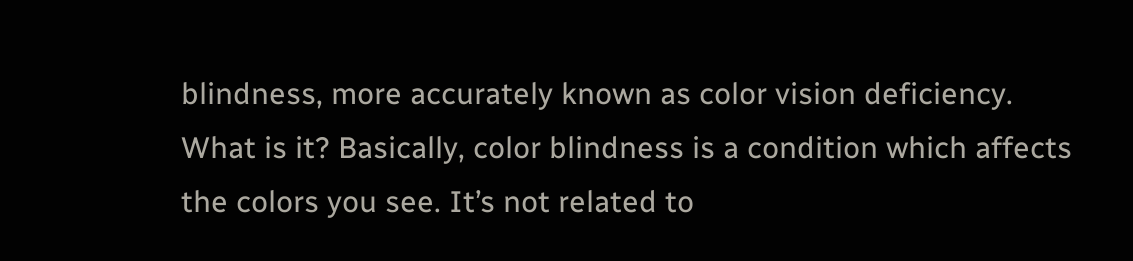blindness, more accurately known as color vision deficiency. What is it? Basically, color blindness is a condition which affects the colors you see. It’s not related to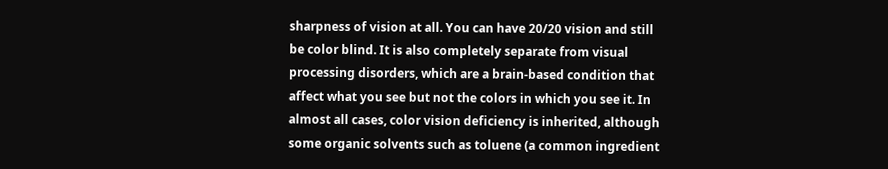sharpness of vision at all. You can have 20/20 vision and still be color blind. It is also completely separate from visual processing disorders, which are a brain-based condition that affect what you see but not the colors in which you see it. In almost all cases, color vision deficiency is inherited, although some organic solvents such as toluene (a common ingredient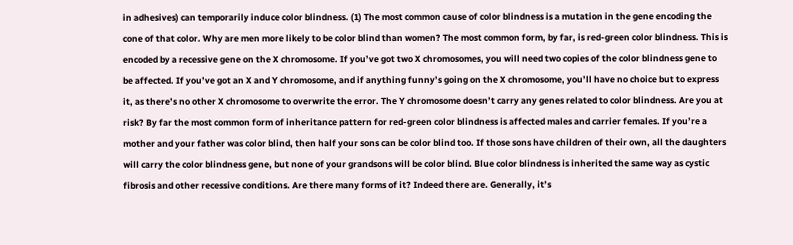in adhesives) can temporarily induce color blindness. (1) The most common cause of color blindness is a mutation in the gene encoding the cone of that color. Why are men more likely to be color blind than women? The most common form, by far, is red-green color blindness. This is encoded by a recessive gene on the X chromosome. If you’ve got two X chromosomes, you will need two copies of the color blindness gene to be affected. If you’ve got an X and Y chromosome, and if anything funny’s going on the X chromosome, you’ll have no choice but to express it, as there’s no other X chromosome to overwrite the error. The Y chromosome doesn’t carry any genes related to color blindness. Are you at risk? By far the most common form of inheritance pattern for red-green color blindness is affected males and carrier females. If you’re a mother and your father was color blind, then half your sons can be color blind too. If those sons have children of their own, all the daughters will carry the color blindness gene, but none of your grandsons will be color blind. Blue color blindness is inherited the same way as cystic fibrosis and other recessive conditions. Are there many forms of it? Indeed there are. Generally, it’s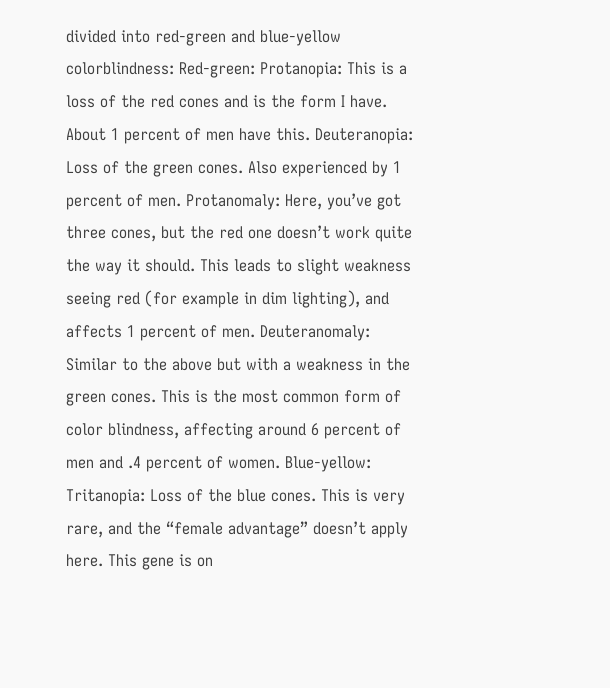divided into red-green and blue-yellow colorblindness: Red-green: Protanopia: This is a loss of the red cones and is the form I have. About 1 percent of men have this. Deuteranopia: Loss of the green cones. Also experienced by 1 percent of men. Protanomaly: Here, you’ve got three cones, but the red one doesn’t work quite the way it should. This leads to slight weakness seeing red (for example in dim lighting), and affects 1 percent of men. Deuteranomaly: Similar to the above but with a weakness in the green cones. This is the most common form of color blindness, affecting around 6 percent of men and .4 percent of women. Blue-yellow: Tritanopia: Loss of the blue cones. This is very rare, and the “female advantage” doesn’t apply here. This gene is on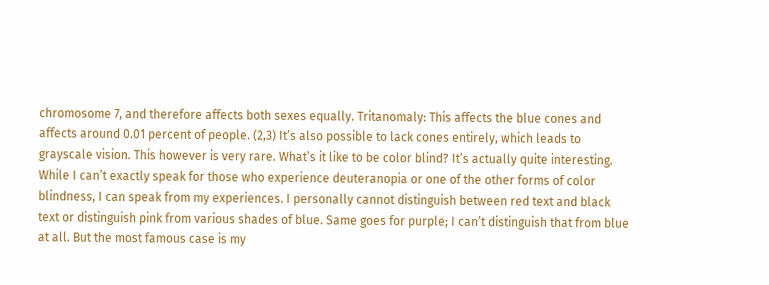chromosome 7, and therefore affects both sexes equally. Tritanomaly: This affects the blue cones and affects around 0.01 percent of people. (2,3) It’s also possible to lack cones entirely, which leads to grayscale vision. This however is very rare. What’s it like to be color blind? It’s actually quite interesting. While I can’t exactly speak for those who experience deuteranopia or one of the other forms of color blindness, I can speak from my experiences. I personally cannot distinguish between red text and black text or distinguish pink from various shades of blue. Same goes for purple; I can’t distinguish that from blue at all. But the most famous case is my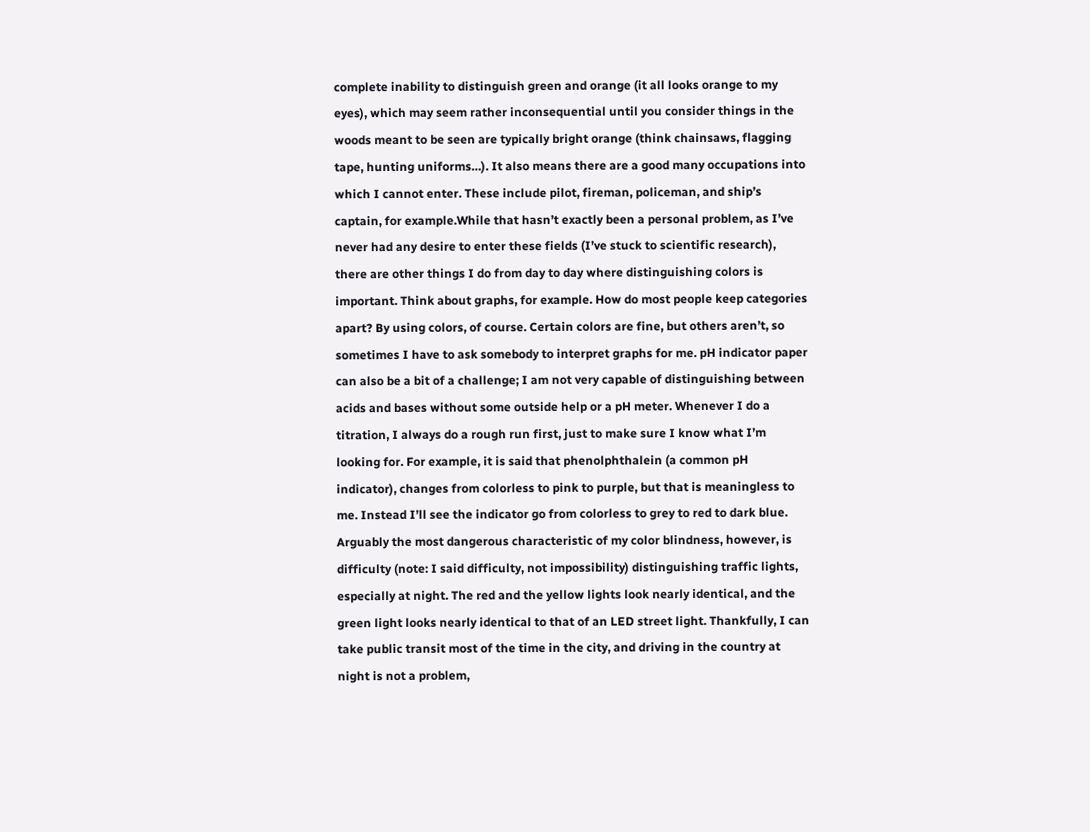complete inability to distinguish green and orange (it all looks orange to my eyes), which may seem rather inconsequential until you consider things in the woods meant to be seen are typically bright orange (think chainsaws, flagging tape, hunting uniforms…). It also means there are a good many occupations into which I cannot enter. These include pilot, fireman, policeman, and ship’s captain, for example.While that hasn’t exactly been a personal problem, as I’ve never had any desire to enter these fields (I’ve stuck to scientific research), there are other things I do from day to day where distinguishing colors is important. Think about graphs, for example. How do most people keep categories apart? By using colors, of course. Certain colors are fine, but others aren’t, so sometimes I have to ask somebody to interpret graphs for me. pH indicator paper can also be a bit of a challenge; I am not very capable of distinguishing between acids and bases without some outside help or a pH meter. Whenever I do a titration, I always do a rough run first, just to make sure I know what I’m looking for. For example, it is said that phenolphthalein (a common pH indicator), changes from colorless to pink to purple, but that is meaningless to me. Instead I’ll see the indicator go from colorless to grey to red to dark blue. Arguably the most dangerous characteristic of my color blindness, however, is difficulty (note: I said difficulty, not impossibility) distinguishing traffic lights, especially at night. The red and the yellow lights look nearly identical, and the green light looks nearly identical to that of an LED street light. Thankfully, I can take public transit most of the time in the city, and driving in the country at night is not a problem,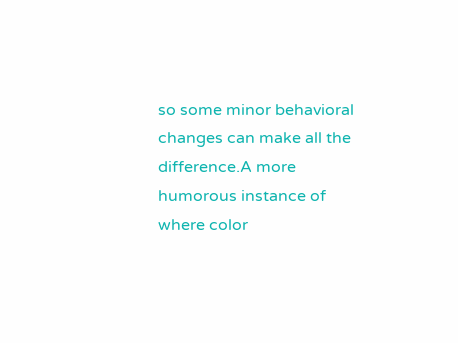so some minor behavioral changes can make all the difference.A more humorous instance of where color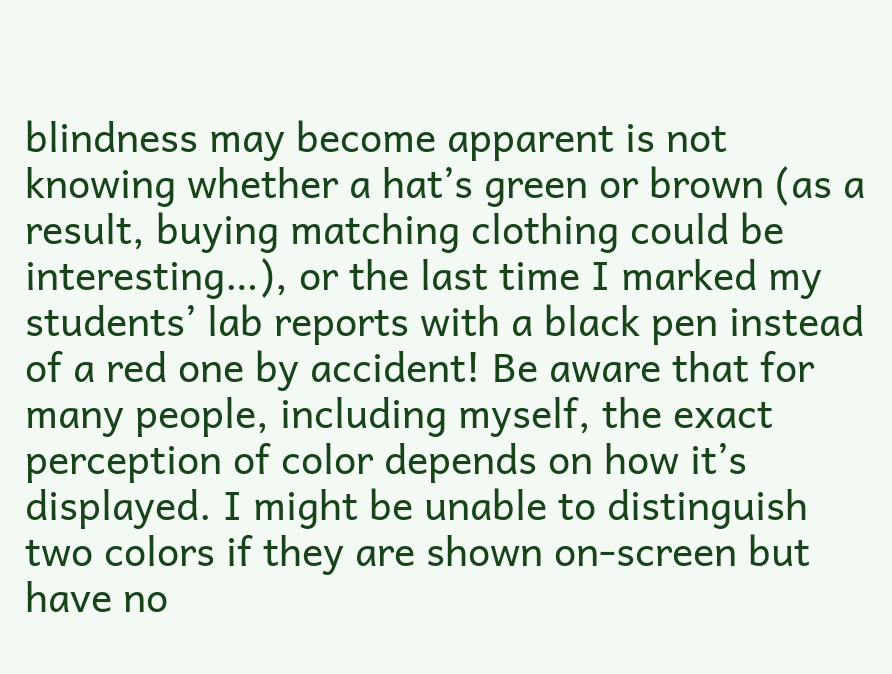blindness may become apparent is not knowing whether a hat’s green or brown (as a result, buying matching clothing could be interesting…), or the last time I marked my students’ lab reports with a black pen instead of a red one by accident! Be aware that for many people, including myself, the exact perception of color depends on how it’s displayed. I might be unable to distinguish two colors if they are shown on-screen but have no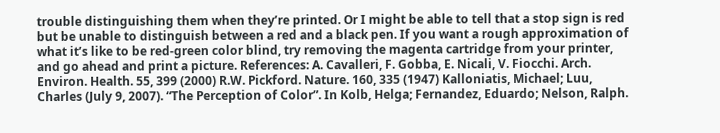trouble distinguishing them when they’re printed. Or I might be able to tell that a stop sign is red but be unable to distinguish between a red and a black pen. If you want a rough approximation of what it’s like to be red-green color blind, try removing the magenta cartridge from your printer, and go ahead and print a picture. References: A. Cavalleri, F. Gobba, E. Nicali, V. Fiocchi. Arch. Environ. Health. 55, 399 (2000) R.W. Pickford. Nature. 160, 335 (1947) Kalloniatis, Michael; Luu, Charles (July 9, 2007). “The Perception of Color”. In Kolb, Helga; Fernandez, Eduardo; Nelson, Ralph.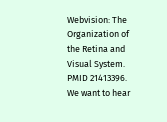Webvision: The Organization of the Retina and Visual System. PMID 21413396. We want to hear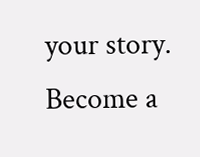your story. Become a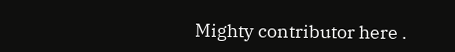Mighty contributor here .